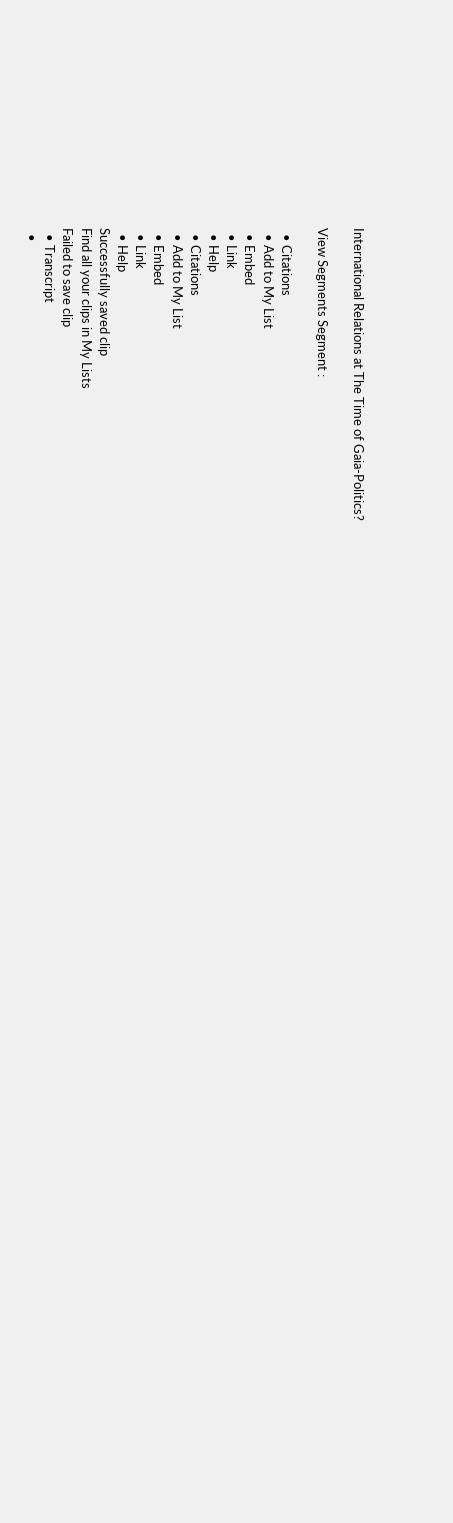International Relations at The Time of Gaia-Politics?

View Segments Segment :

  • Citations
  • Add to My List
  • Embed
  • Link
  • Help
  • Citations
  • Add to My List
  • Embed
  • Link
  • Help
Successfully saved clip
Find all your clips in My Lists
Failed to save clip
  • Transcript
  •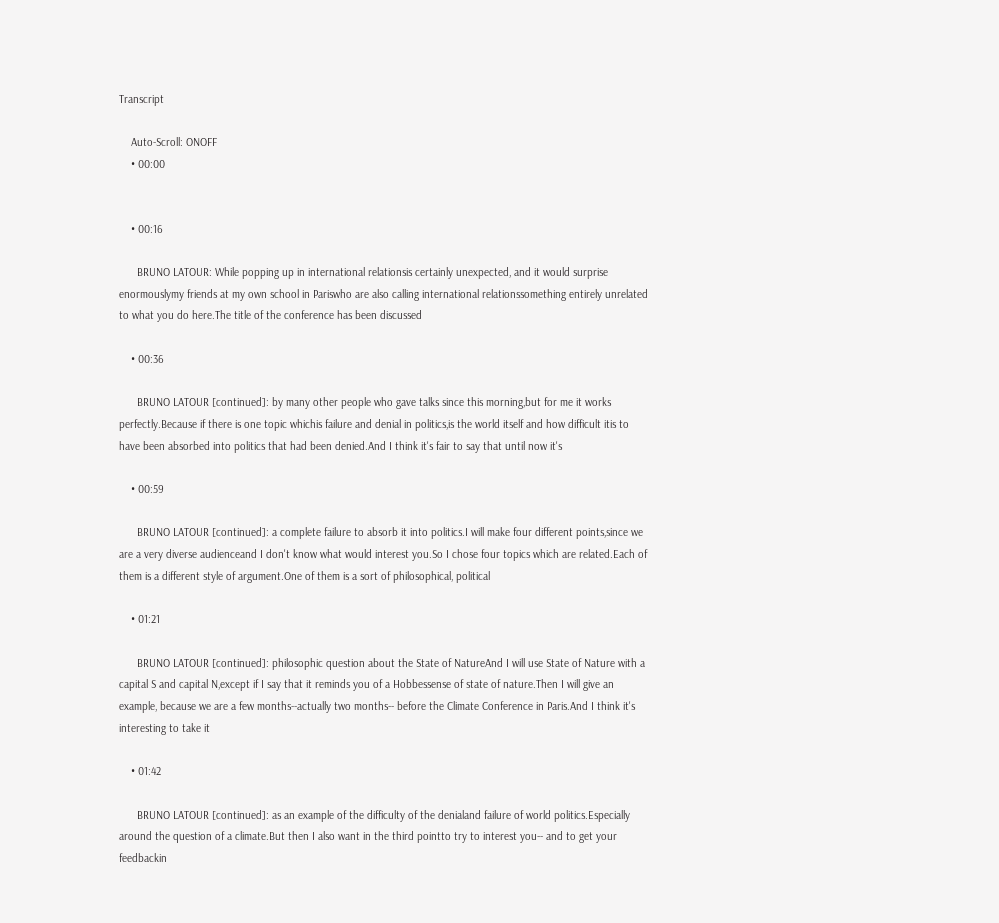Transcript

    Auto-Scroll: ONOFF
    • 00:00


    • 00:16

      BRUNO LATOUR: While popping up in international relationsis certainly unexpected, and it would surprise enormouslymy friends at my own school in Pariswho are also calling international relationssomething entirely unrelated to what you do here.The title of the conference has been discussed

    • 00:36

      BRUNO LATOUR [continued]: by many other people who gave talks since this morning,but for me it works perfectly.Because if there is one topic whichis failure and denial in politics,is the world itself and how difficult itis to have been absorbed into politics that had been denied.And I think it's fair to say that until now it's

    • 00:59

      BRUNO LATOUR [continued]: a complete failure to absorb it into politics.I will make four different points,since we are a very diverse audienceand I don't know what would interest you.So I chose four topics which are related.Each of them is a different style of argument.One of them is a sort of philosophical, political

    • 01:21

      BRUNO LATOUR [continued]: philosophic question about the State of NatureAnd I will use State of Nature with a capital S and capital N,except if I say that it reminds you of a Hobbessense of state of nature.Then I will give an example, because we are a few months--actually two months-- before the Climate Conference in Paris.And I think it's interesting to take it

    • 01:42

      BRUNO LATOUR [continued]: as an example of the difficulty of the denialand failure of world politics.Especially around the question of a climate.But then I also want in the third pointto try to interest you-- and to get your feedbackin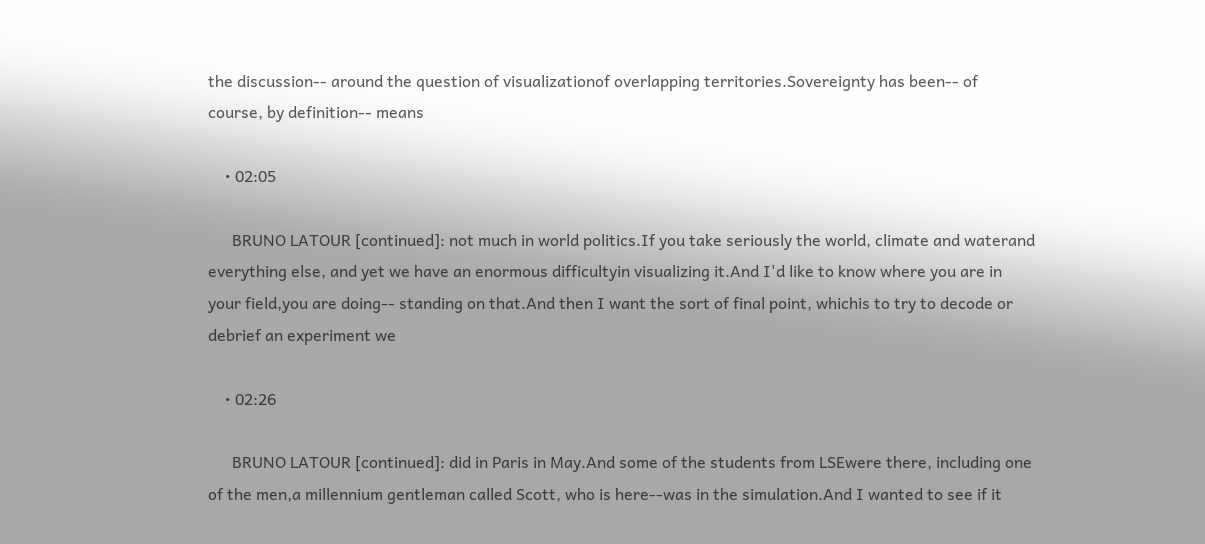the discussion-- around the question of visualizationof overlapping territories.Sovereignty has been-- of course, by definition-- means

    • 02:05

      BRUNO LATOUR [continued]: not much in world politics.If you take seriously the world, climate and waterand everything else, and yet we have an enormous difficultyin visualizing it.And I'd like to know where you are in your field,you are doing-- standing on that.And then I want the sort of final point, whichis to try to decode or debrief an experiment we

    • 02:26

      BRUNO LATOUR [continued]: did in Paris in May.And some of the students from LSEwere there, including one of the men,a millennium gentleman called Scott, who is here--was in the simulation.And I wanted to see if it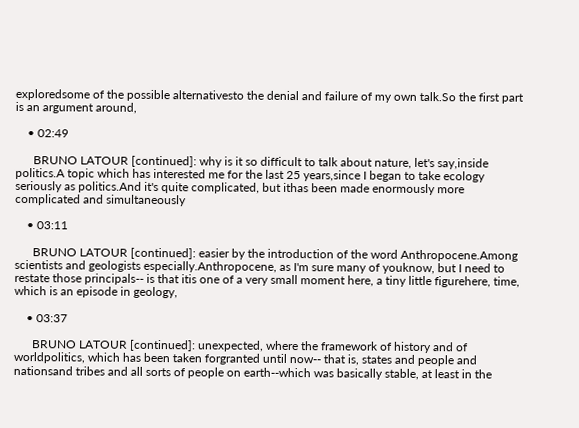exploredsome of the possible alternativesto the denial and failure of my own talk.So the first part is an argument around,

    • 02:49

      BRUNO LATOUR [continued]: why is it so difficult to talk about nature, let's say,inside politics.A topic which has interested me for the last 25 years,since I began to take ecology seriously as politics.And it's quite complicated, but ithas been made enormously more complicated and simultaneously

    • 03:11

      BRUNO LATOUR [continued]: easier by the introduction of the word Anthropocene.Among scientists and geologists especially.Anthropocene, as I'm sure many of youknow, but I need to restate those principals-- is that itis one of a very small moment here, a tiny little figurehere, time, which is an episode in geology,

    • 03:37

      BRUNO LATOUR [continued]: unexpected, where the framework of history and of worldpolitics, which has been taken forgranted until now-- that is, states and people and nationsand tribes and all sorts of people on earth--which was basically stable, at least in the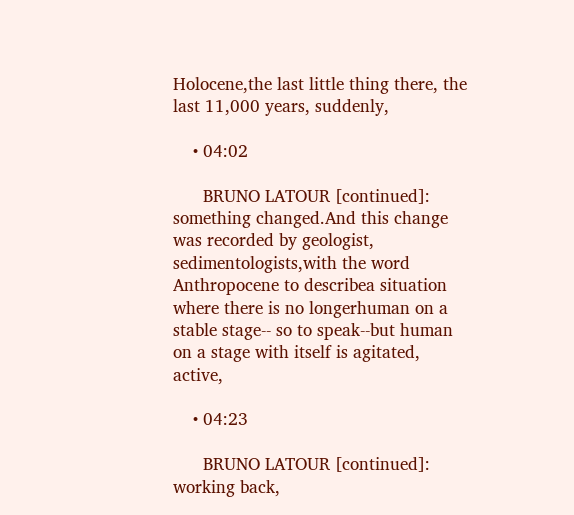Holocene,the last little thing there, the last 11,000 years, suddenly,

    • 04:02

      BRUNO LATOUR [continued]: something changed.And this change was recorded by geologist, sedimentologists,with the word Anthropocene to describea situation where there is no longerhuman on a stable stage-- so to speak--but human on a stage with itself is agitated, active,

    • 04:23

      BRUNO LATOUR [continued]: working back,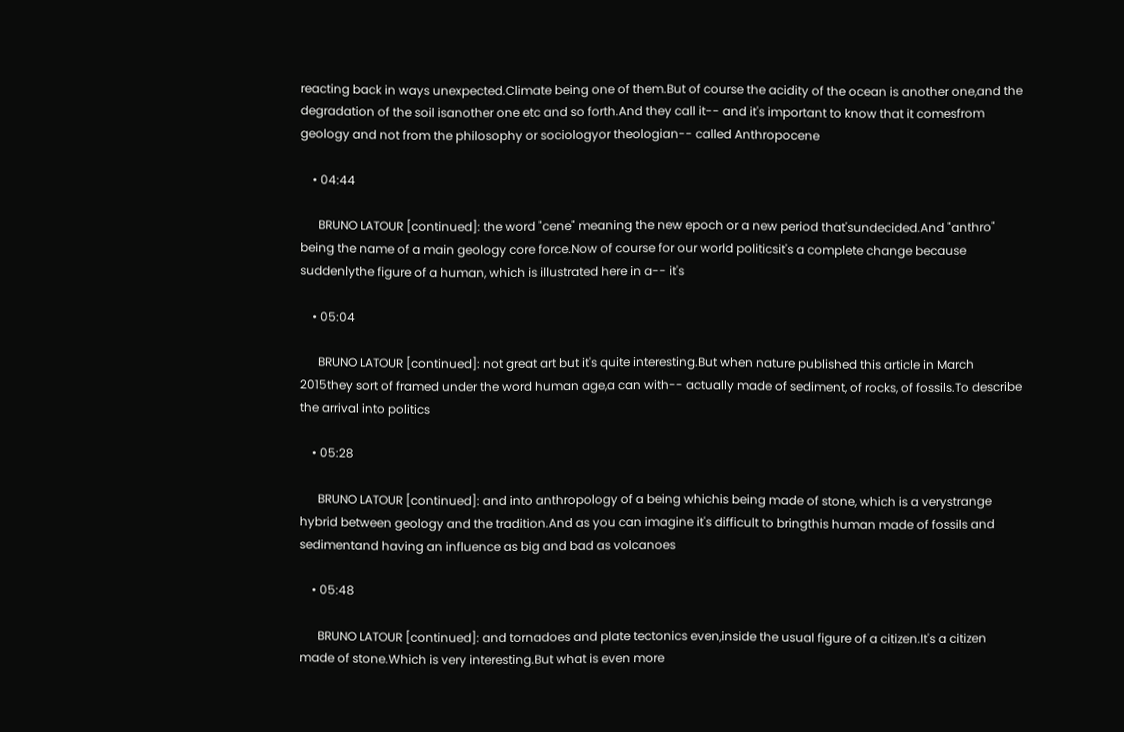reacting back in ways unexpected.Climate being one of them.But of course the acidity of the ocean is another one,and the degradation of the soil isanother one etc and so forth.And they call it-- and it's important to know that it comesfrom geology and not from the philosophy or sociologyor theologian-- called Anthropocene

    • 04:44

      BRUNO LATOUR [continued]: the word "cene" meaning the new epoch or a new period that'sundecided.And "anthro" being the name of a main geology core force.Now of course for our world politicsit's a complete change because suddenlythe figure of a human, which is illustrated here in a-- it's

    • 05:04

      BRUNO LATOUR [continued]: not great art but it's quite interesting.But when nature published this article in March 2015they sort of framed under the word human age,a can with-- actually made of sediment, of rocks, of fossils.To describe the arrival into politics

    • 05:28

      BRUNO LATOUR [continued]: and into anthropology of a being whichis being made of stone, which is a verystrange hybrid between geology and the tradition.And as you can imagine it's difficult to bringthis human made of fossils and sedimentand having an influence as big and bad as volcanoes

    • 05:48

      BRUNO LATOUR [continued]: and tornadoes and plate tectonics even,inside the usual figure of a citizen.It's a citizen made of stone.Which is very interesting.But what is even more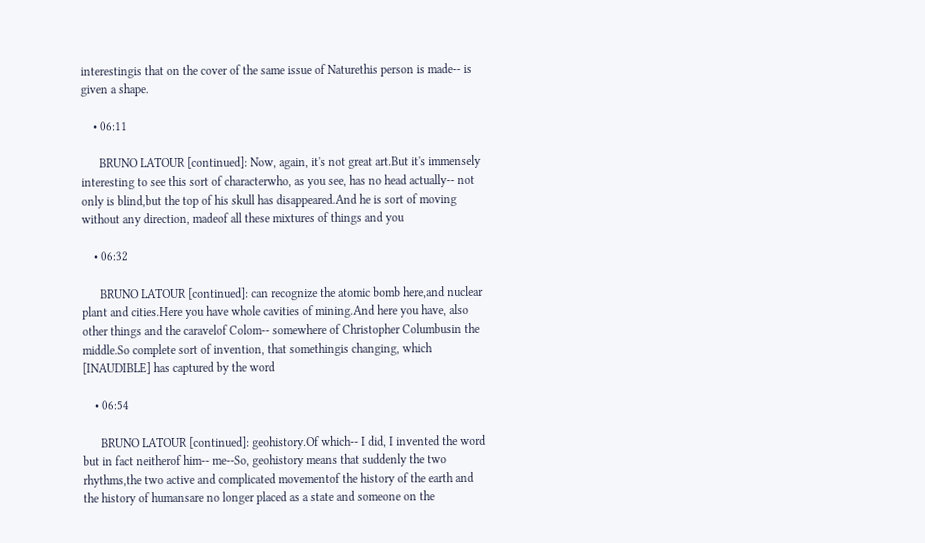interestingis that on the cover of the same issue of Naturethis person is made-- is given a shape.

    • 06:11

      BRUNO LATOUR [continued]: Now, again, it's not great art.But it's immensely interesting to see this sort of characterwho, as you see, has no head actually-- not only is blind,but the top of his skull has disappeared.And he is sort of moving without any direction, madeof all these mixtures of things and you

    • 06:32

      BRUNO LATOUR [continued]: can recognize the atomic bomb here,and nuclear plant and cities.Here you have whole cavities of mining.And here you have, also other things and the caravelof Colom-- somewhere of Christopher Columbusin the middle.So complete sort of invention, that somethingis changing, which [INAUDIBLE] has captured by the word

    • 06:54

      BRUNO LATOUR [continued]: geohistory.Of which-- I did, I invented the word but in fact neitherof him-- me--So, geohistory means that suddenly the two rhythms,the two active and complicated movementof the history of the earth and the history of humansare no longer placed as a state and someone on the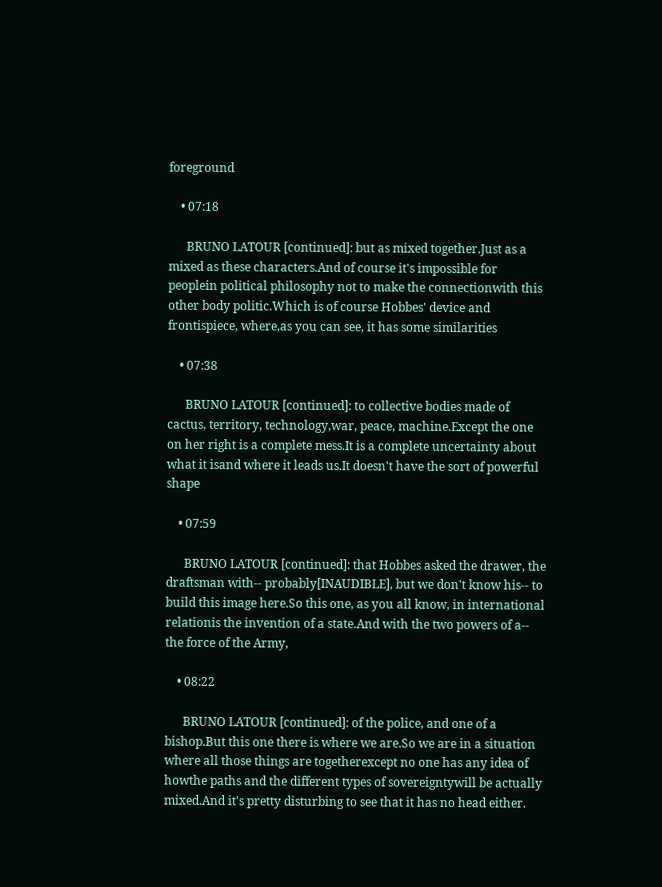foreground

    • 07:18

      BRUNO LATOUR [continued]: but as mixed together.Just as a mixed as these characters.And of course it's impossible for peoplein political philosophy not to make the connectionwith this other body politic.Which is of course Hobbes' device and frontispiece, where,as you can see, it has some similarities

    • 07:38

      BRUNO LATOUR [continued]: to collective bodies made of cactus, territory, technology,war, peace, machine.Except the one on her right is a complete mess.It is a complete uncertainty about what it isand where it leads us.It doesn't have the sort of powerful shape

    • 07:59

      BRUNO LATOUR [continued]: that Hobbes asked the drawer, the draftsman with-- probably[INAUDIBLE], but we don't know his-- to build this image here.So this one, as you all know, in international relationis the invention of a state.And with the two powers of a-- the force of the Army,

    • 08:22

      BRUNO LATOUR [continued]: of the police, and one of a bishop.But this one there is where we are.So we are in a situation where all those things are togetherexcept no one has any idea of howthe paths and the different types of sovereigntywill be actually mixed.And it's pretty disturbing to see that it has no head either.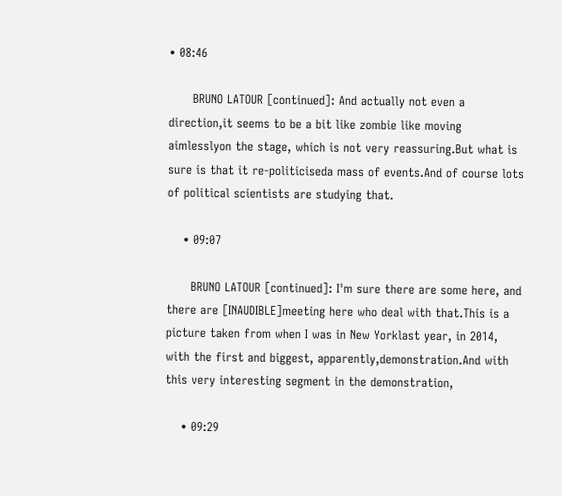• 08:46

      BRUNO LATOUR [continued]: And actually not even a direction,it seems to be a bit like zombie like moving aimlesslyon the stage, which is not very reassuring.But what is sure is that it re-politiciseda mass of events.And of course lots of political scientists are studying that.

    • 09:07

      BRUNO LATOUR [continued]: I'm sure there are some here, and there are [INAUDIBLE]meeting here who deal with that.This is a picture taken from when I was in New Yorklast year, in 2014, with the first and biggest, apparently,demonstration.And with this very interesting segment in the demonstration,

    • 09:29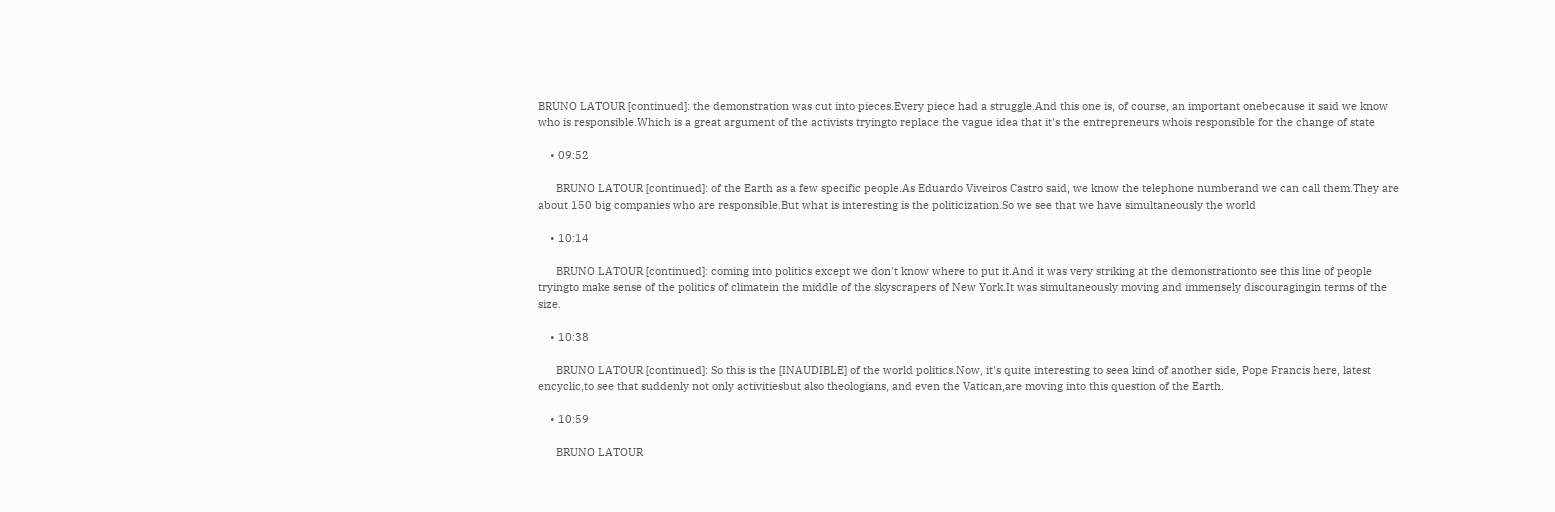BRUNO LATOUR [continued]: the demonstration was cut into pieces.Every piece had a struggle.And this one is, of course, an important onebecause it said we know who is responsible.Which is a great argument of the activists tryingto replace the vague idea that it's the entrepreneurs whois responsible for the change of state

    • 09:52

      BRUNO LATOUR [continued]: of the Earth as a few specific people.As Eduardo Viveiros Castro said, we know the telephone numberand we can call them.They are about 150 big companies who are responsible.But what is interesting is the politicization.So we see that we have simultaneously the world

    • 10:14

      BRUNO LATOUR [continued]: coming into politics except we don't know where to put it.And it was very striking at the demonstrationto see this line of people tryingto make sense of the politics of climatein the middle of the skyscrapers of New York.It was simultaneously moving and immensely discouragingin terms of the size.

    • 10:38

      BRUNO LATOUR [continued]: So this is the [INAUDIBLE] of the world politics.Now, it's quite interesting to seea kind of another side, Pope Francis here, latest encyclic,to see that suddenly not only activitiesbut also theologians, and even the Vatican,are moving into this question of the Earth.

    • 10:59

      BRUNO LATOUR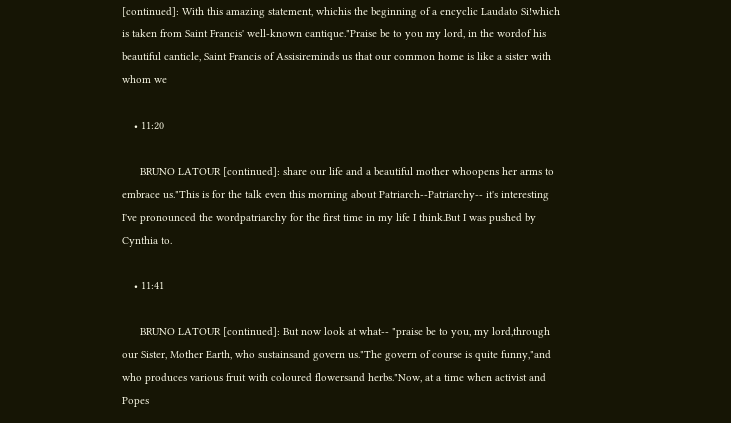[continued]: With this amazing statement, whichis the beginning of a encyclic Laudato Si!which is taken from Saint Francis' well-known cantique."Praise be to you my lord, in the wordof his beautiful canticle, Saint Francis of Assisireminds us that our common home is like a sister with whom we

    • 11:20

      BRUNO LATOUR [continued]: share our life and a beautiful mother whoopens her arms to embrace us."This is for the talk even this morning about Patriarch--Patriarchy-- it's interesting I've pronounced the wordpatriarchy for the first time in my life I think.But I was pushed by Cynthia to.

    • 11:41

      BRUNO LATOUR [continued]: But now look at what-- "praise be to you, my lord,through our Sister, Mother Earth, who sustainsand govern us."The govern of course is quite funny,"and who produces various fruit with coloured flowersand herbs."Now, at a time when activist and Popes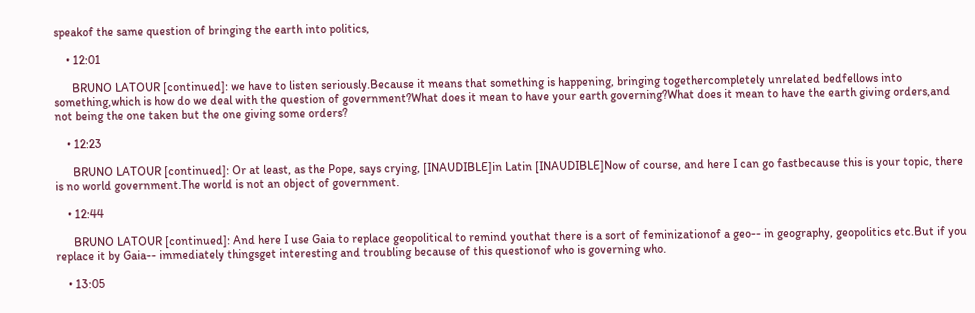speakof the same question of bringing the earth into politics,

    • 12:01

      BRUNO LATOUR [continued]: we have to listen seriously.Because it means that something is happening, bringing togethercompletely unrelated bedfellows into something,which is how do we deal with the question of government?What does it mean to have your earth governing?What does it mean to have the earth giving orders,and not being the one taken but the one giving some orders?

    • 12:23

      BRUNO LATOUR [continued]: Or at least, as the Pope, says crying, [INAUDIBLE]in Latin [INAUDIBLE]Now of course, and here I can go fastbecause this is your topic, there is no world government.The world is not an object of government.

    • 12:44

      BRUNO LATOUR [continued]: And here I use Gaia to replace geopolitical to remind youthat there is a sort of feminizationof a geo-- in geography, geopolitics etc.But if you replace it by Gaia-- immediately thingsget interesting and troubling because of this questionof who is governing who.

    • 13:05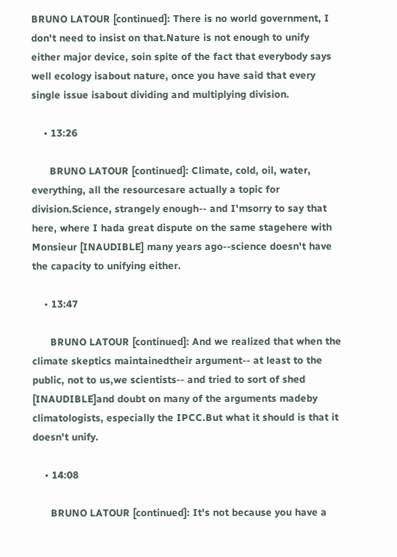BRUNO LATOUR [continued]: There is no world government, I don't need to insist on that.Nature is not enough to unify either major device, soin spite of the fact that everybody says well ecology isabout nature, once you have said that every single issue isabout dividing and multiplying division.

    • 13:26

      BRUNO LATOUR [continued]: Climate, cold, oil, water, everything, all the resourcesare actually a topic for division.Science, strangely enough-- and I'msorry to say that here, where I hada great dispute on the same stagehere with Monsieur [INAUDIBLE] many years ago--science doesn't have the capacity to unifying either.

    • 13:47

      BRUNO LATOUR [continued]: And we realized that when the climate skeptics maintainedtheir argument-- at least to the public, not to us,we scientists-- and tried to sort of shed [INAUDIBLE]and doubt on many of the arguments madeby climatologists, especially the IPCC.But what it should is that it doesn't unify.

    • 14:08

      BRUNO LATOUR [continued]: It's not because you have a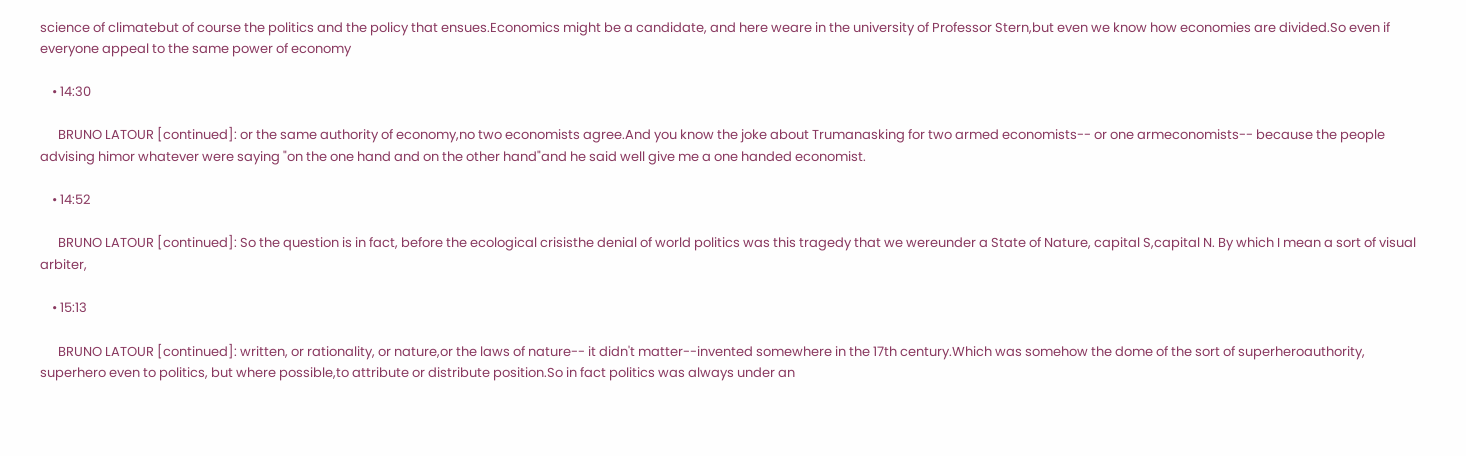science of climatebut of course the politics and the policy that ensues.Economics might be a candidate, and here weare in the university of Professor Stern,but even we know how economies are divided.So even if everyone appeal to the same power of economy

    • 14:30

      BRUNO LATOUR [continued]: or the same authority of economy,no two economists agree.And you know the joke about Trumanasking for two armed economists-- or one armeconomists-- because the people advising himor whatever were saying "on the one hand and on the other hand"and he said well give me a one handed economist.

    • 14:52

      BRUNO LATOUR [continued]: So the question is in fact, before the ecological crisisthe denial of world politics was this tragedy that we wereunder a State of Nature, capital S,capital N. By which I mean a sort of visual arbiter,

    • 15:13

      BRUNO LATOUR [continued]: written, or rationality, or nature,or the laws of nature-- it didn't matter--invented somewhere in the 17th century.Which was somehow the dome of the sort of superheroauthority, superhero even to politics, but where possible,to attribute or distribute position.So in fact politics was always under an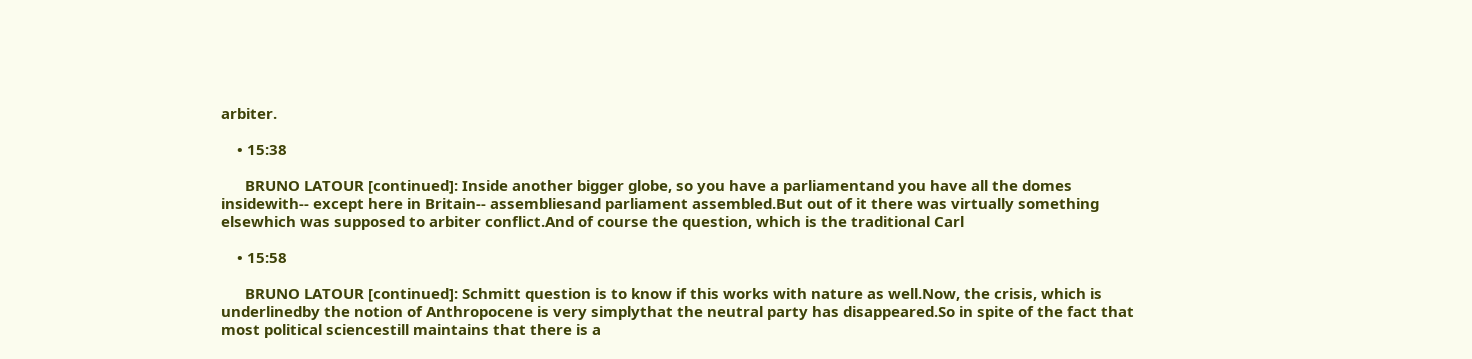arbiter.

    • 15:38

      BRUNO LATOUR [continued]: Inside another bigger globe, so you have a parliamentand you have all the domes insidewith-- except here in Britain-- assembliesand parliament assembled.But out of it there was virtually something elsewhich was supposed to arbiter conflict.And of course the question, which is the traditional Carl

    • 15:58

      BRUNO LATOUR [continued]: Schmitt question is to know if this works with nature as well.Now, the crisis, which is underlinedby the notion of Anthropocene is very simplythat the neutral party has disappeared.So in spite of the fact that most political sciencestill maintains that there is a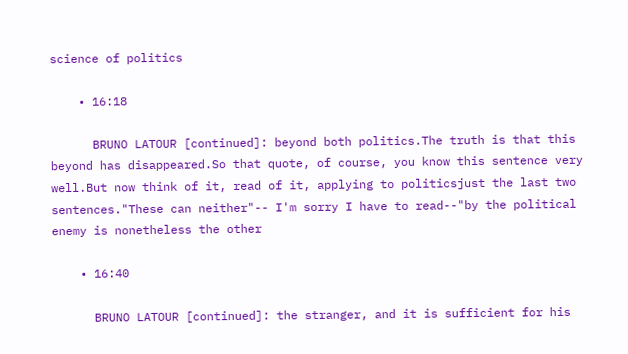science of politics

    • 16:18

      BRUNO LATOUR [continued]: beyond both politics.The truth is that this beyond has disappeared.So that quote, of course, you know this sentence very well.But now think of it, read of it, applying to politicsjust the last two sentences."These can neither"-- I'm sorry I have to read--"by the political enemy is nonetheless the other

    • 16:40

      BRUNO LATOUR [continued]: the stranger, and it is sufficient for his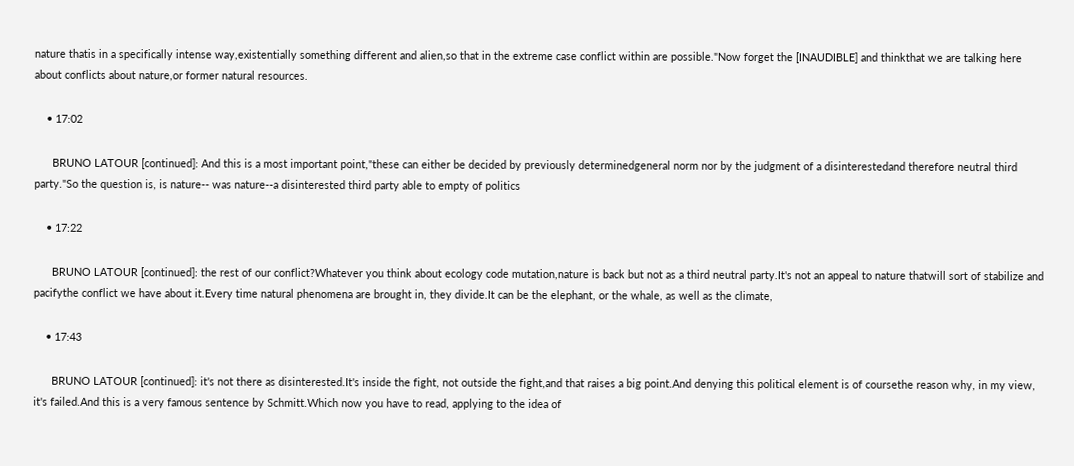nature thatis in a specifically intense way,existentially something different and alien,so that in the extreme case conflict within are possible."Now forget the [INAUDIBLE] and thinkthat we are talking here about conflicts about nature,or former natural resources.

    • 17:02

      BRUNO LATOUR [continued]: And this is a most important point,"these can either be decided by previously determinedgeneral norm nor by the judgment of a disinterestedand therefore neutral third party."So the question is, is nature-- was nature--a disinterested third party able to empty of politics

    • 17:22

      BRUNO LATOUR [continued]: the rest of our conflict?Whatever you think about ecology code mutation,nature is back but not as a third neutral party.It's not an appeal to nature thatwill sort of stabilize and pacifythe conflict we have about it.Every time natural phenomena are brought in, they divide.It can be the elephant, or the whale, as well as the climate,

    • 17:43

      BRUNO LATOUR [continued]: it's not there as disinterested.It's inside the fight, not outside the fight,and that raises a big point.And denying this political element is of coursethe reason why, in my view, it's failed.And this is a very famous sentence by Schmitt.Which now you have to read, applying to the idea of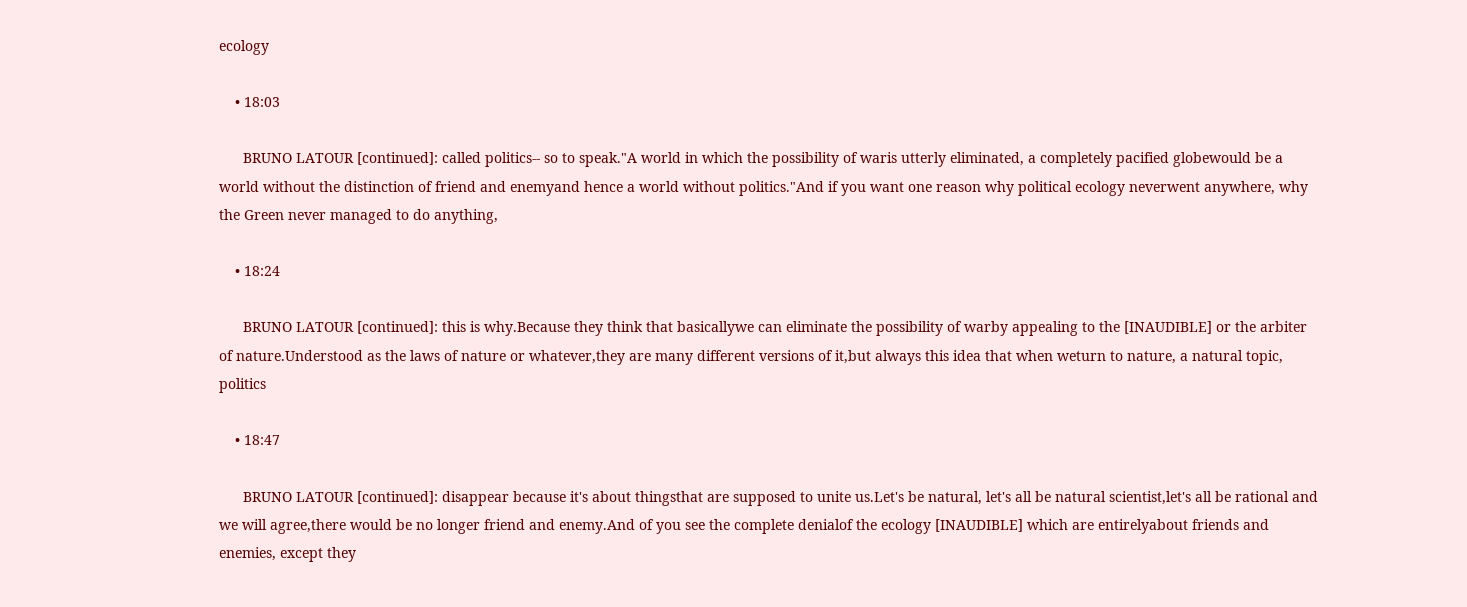ecology

    • 18:03

      BRUNO LATOUR [continued]: called politics-- so to speak."A world in which the possibility of waris utterly eliminated, a completely pacified globewould be a world without the distinction of friend and enemyand hence a world without politics."And if you want one reason why political ecology neverwent anywhere, why the Green never managed to do anything,

    • 18:24

      BRUNO LATOUR [continued]: this is why.Because they think that basicallywe can eliminate the possibility of warby appealing to the [INAUDIBLE] or the arbiter of nature.Understood as the laws of nature or whatever,they are many different versions of it,but always this idea that when weturn to nature, a natural topic, politics

    • 18:47

      BRUNO LATOUR [continued]: disappear because it's about thingsthat are supposed to unite us.Let's be natural, let's all be natural scientist,let's all be rational and we will agree,there would be no longer friend and enemy.And of you see the complete denialof the ecology [INAUDIBLE] which are entirelyabout friends and enemies, except they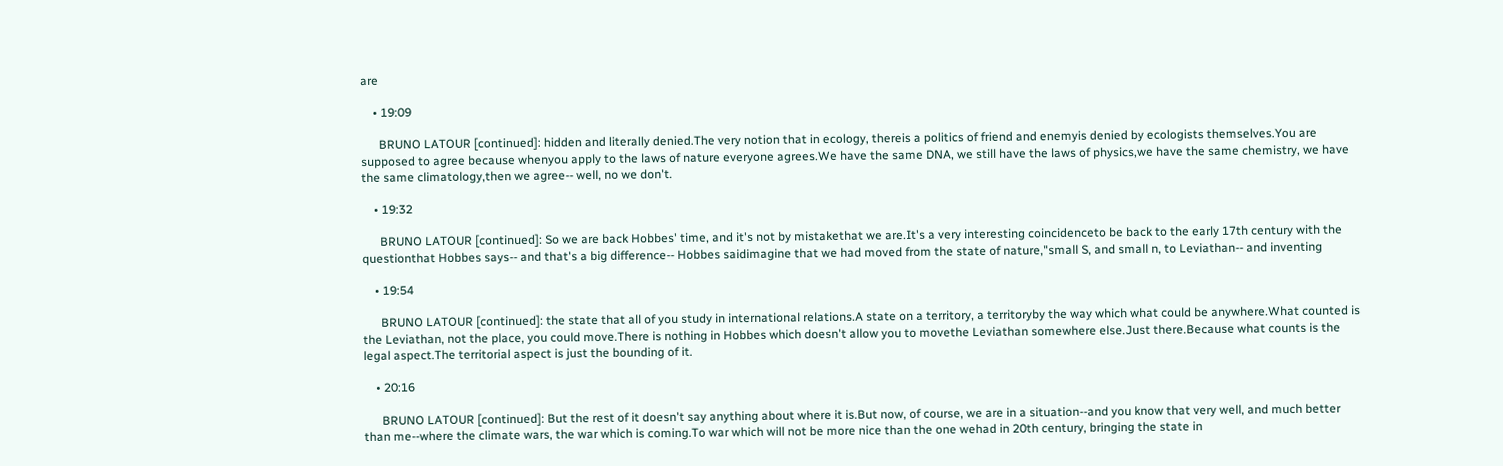are

    • 19:09

      BRUNO LATOUR [continued]: hidden and literally denied.The very notion that in ecology, thereis a politics of friend and enemyis denied by ecologists themselves.You are supposed to agree because whenyou apply to the laws of nature everyone agrees.We have the same DNA, we still have the laws of physics,we have the same chemistry, we have the same climatology,then we agree-- well, no we don't.

    • 19:32

      BRUNO LATOUR [continued]: So we are back Hobbes' time, and it's not by mistakethat we are.It's a very interesting coincidenceto be back to the early 17th century with the questionthat Hobbes says-- and that's a big difference-- Hobbes saidimagine that we had moved from the state of nature,"small S, and small n, to Leviathan-- and inventing

    • 19:54

      BRUNO LATOUR [continued]: the state that all of you study in international relations.A state on a territory, a territoryby the way which what could be anywhere.What counted is the Leviathan, not the place, you could move.There is nothing in Hobbes which doesn't allow you to movethe Leviathan somewhere else.Just there.Because what counts is the legal aspect.The territorial aspect is just the bounding of it.

    • 20:16

      BRUNO LATOUR [continued]: But the rest of it doesn't say anything about where it is.But now, of course, we are in a situation--and you know that very well, and much better than me--where the climate wars, the war which is coming.To war which will not be more nice than the one wehad in 20th century, bringing the state in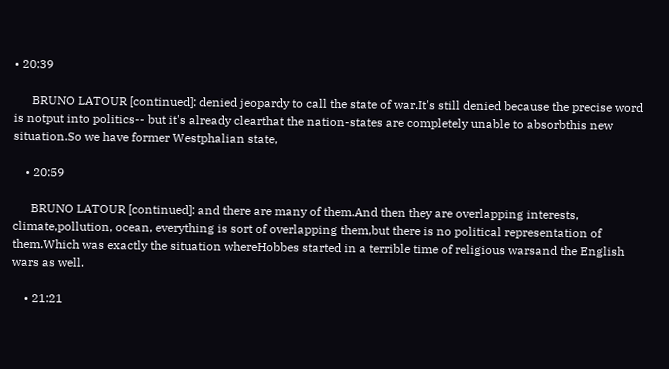• 20:39

      BRUNO LATOUR [continued]: denied jeopardy to call the state of war.It's still denied because the precise word is notput into politics-- but it's already clearthat the nation-states are completely unable to absorbthis new situation.So we have former Westphalian state,

    • 20:59

      BRUNO LATOUR [continued]: and there are many of them.And then they are overlapping interests, climate,pollution, ocean, everything is sort of overlapping them,but there is no political representation of them.Which was exactly the situation whereHobbes started in a terrible time of religious warsand the English wars as well.

    • 21:21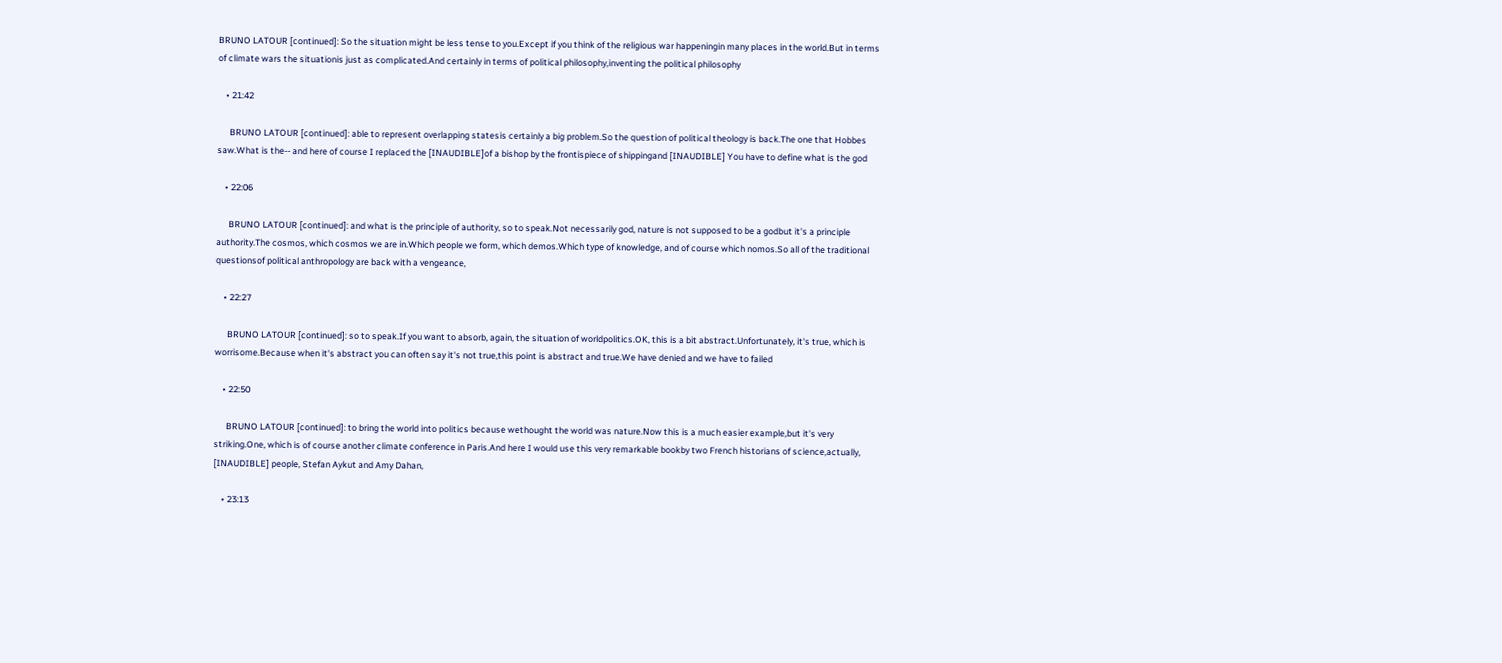BRUNO LATOUR [continued]: So the situation might be less tense to you.Except if you think of the religious war happeningin many places in the world.But in terms of climate wars the situationis just as complicated.And certainly in terms of political philosophy,inventing the political philosophy

    • 21:42

      BRUNO LATOUR [continued]: able to represent overlapping statesis certainly a big problem.So the question of political theology is back.The one that Hobbes saw.What is the-- and here of course I replaced the [INAUDIBLE]of a bishop by the frontispiece of shippingand [INAUDIBLE] You have to define what is the god

    • 22:06

      BRUNO LATOUR [continued]: and what is the principle of authority, so to speak.Not necessarily god, nature is not supposed to be a godbut it's a principle authority.The cosmos, which cosmos we are in.Which people we form, which demos.Which type of knowledge, and of course which nomos.So all of the traditional questionsof political anthropology are back with a vengeance,

    • 22:27

      BRUNO LATOUR [continued]: so to speak.If you want to absorb, again, the situation of worldpolitics.OK, this is a bit abstract.Unfortunately, it's true, which is worrisome.Because when it's abstract you can often say it's not true,this point is abstract and true.We have denied and we have to failed

    • 22:50

      BRUNO LATOUR [continued]: to bring the world into politics because wethought the world was nature.Now this is a much easier example,but it's very striking.One, which is of course another climate conference in Paris.And here I would use this very remarkable bookby two French historians of science,actually, [INAUDIBLE] people, Stefan Aykut and Amy Dahan,

    • 23:13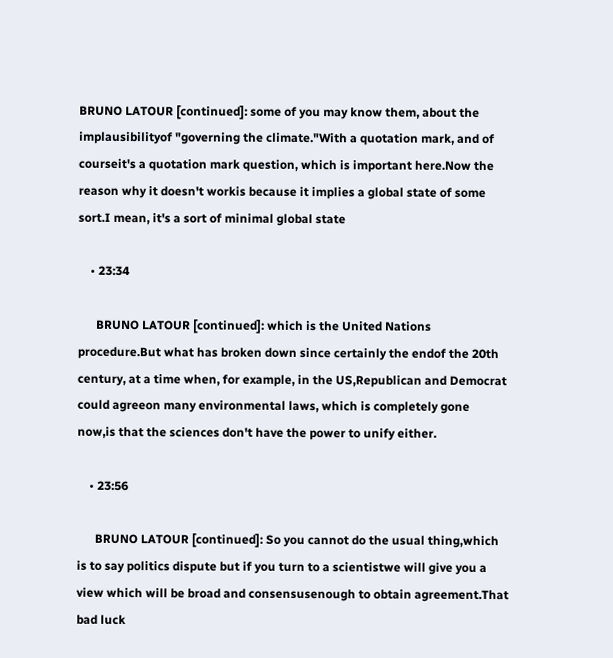BRUNO LATOUR [continued]: some of you may know them, about the implausibilityof "governing the climate."With a quotation mark, and of courseit's a quotation mark question, which is important here.Now the reason why it doesn't workis because it implies a global state of some sort.I mean, it's a sort of minimal global state

    • 23:34

      BRUNO LATOUR [continued]: which is the United Nations procedure.But what has broken down since certainly the endof the 20th century, at a time when, for example, in the US,Republican and Democrat could agreeon many environmental laws, which is completely gone now,is that the sciences don't have the power to unify either.

    • 23:56

      BRUNO LATOUR [continued]: So you cannot do the usual thing,which is to say politics dispute but if you turn to a scientistwe will give you a view which will be broad and consensusenough to obtain agreement.That bad luck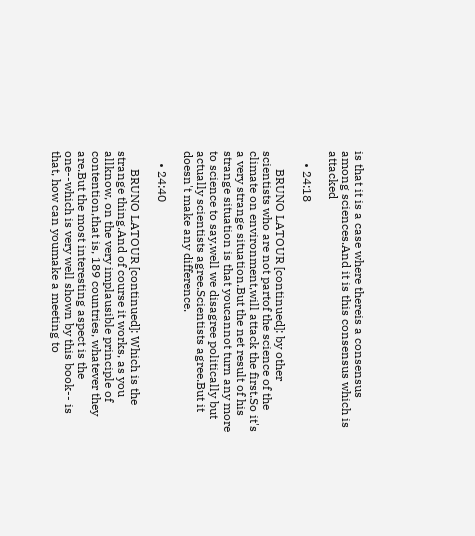is that it is a case where thereis a consensus among sciences.And it is this consensus which is attacked

    • 24:18

      BRUNO LATOUR [continued]: by other scientists who are not partof the science of the climate on environment,will attack the first.So it's a very strange situation.But the net result of his strange situation is that youcannot turn any more to science to say,well we disagree politically but actually scientists agree.Scientists agree.But it doesn't make any difference.

    • 24:40

      BRUNO LATOUR [continued]: Which is the strange thing.And of course it works, as you allknow, on the very implausible principle of contention,that is, 189 countries, whatever they are.But the most interesting aspect is the one--which is very well shown by this book-- is that, how can youmake a meeting to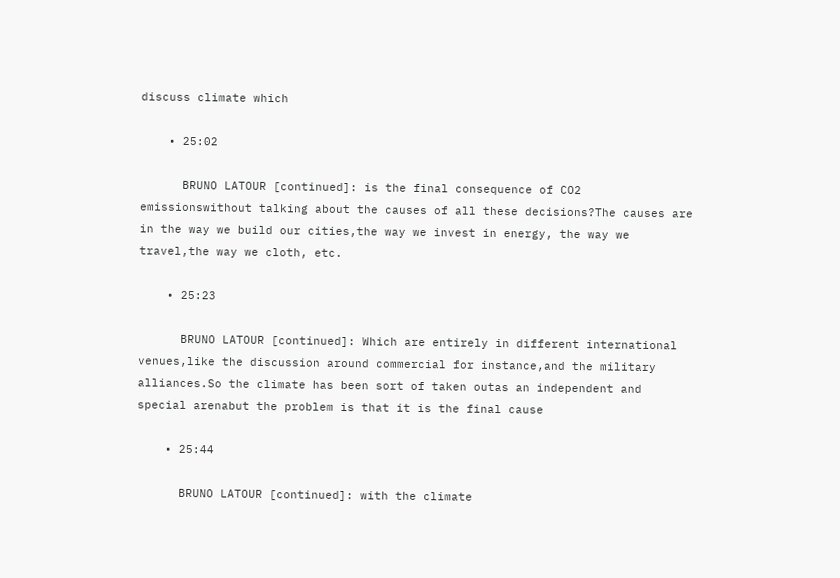discuss climate which

    • 25:02

      BRUNO LATOUR [continued]: is the final consequence of CO2 emissionswithout talking about the causes of all these decisions?The causes are in the way we build our cities,the way we invest in energy, the way we travel,the way we cloth, etc.

    • 25:23

      BRUNO LATOUR [continued]: Which are entirely in different international venues,like the discussion around commercial for instance,and the military alliances.So the climate has been sort of taken outas an independent and special arenabut the problem is that it is the final cause

    • 25:44

      BRUNO LATOUR [continued]: with the climate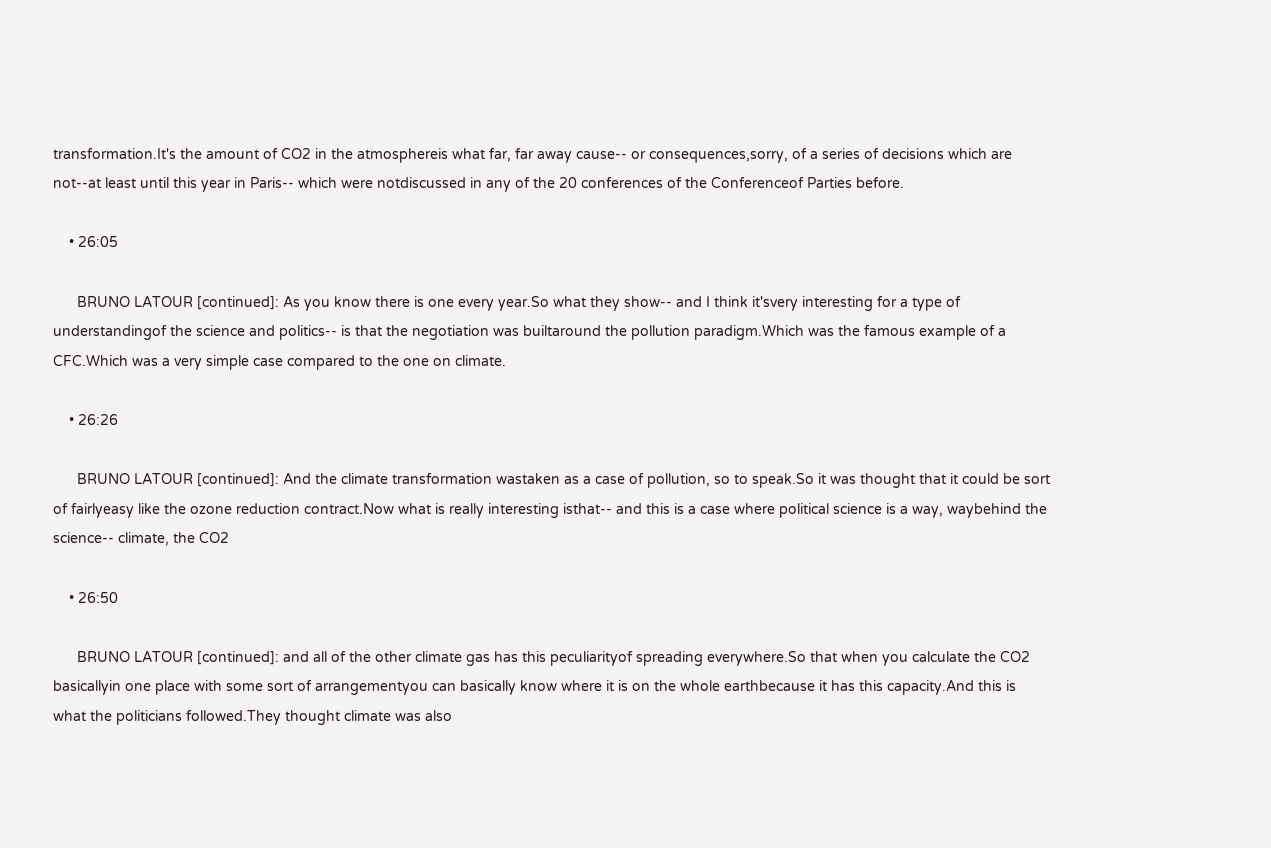transformation.It's the amount of CO2 in the atmosphereis what far, far away cause-- or consequences,sorry, of a series of decisions which are not--at least until this year in Paris-- which were notdiscussed in any of the 20 conferences of the Conferenceof Parties before.

    • 26:05

      BRUNO LATOUR [continued]: As you know there is one every year.So what they show-- and I think it'svery interesting for a type of understandingof the science and politics-- is that the negotiation was builtaround the pollution paradigm.Which was the famous example of a CFC.Which was a very simple case compared to the one on climate.

    • 26:26

      BRUNO LATOUR [continued]: And the climate transformation wastaken as a case of pollution, so to speak.So it was thought that it could be sort of fairlyeasy like the ozone reduction contract.Now what is really interesting isthat-- and this is a case where political science is a way, waybehind the science-- climate, the CO2

    • 26:50

      BRUNO LATOUR [continued]: and all of the other climate gas has this peculiarityof spreading everywhere.So that when you calculate the CO2 basicallyin one place with some sort of arrangementyou can basically know where it is on the whole earthbecause it has this capacity.And this is what the politicians followed.They thought climate was also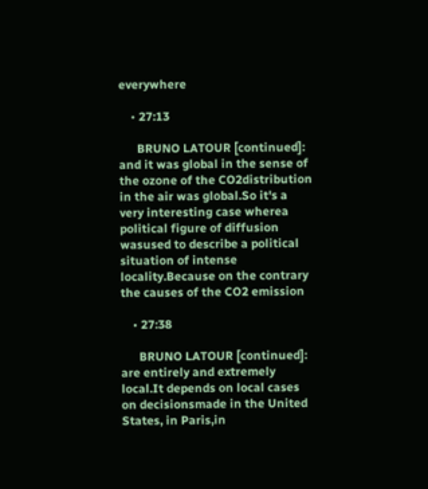everywhere

    • 27:13

      BRUNO LATOUR [continued]: and it was global in the sense of the ozone of the CO2distribution in the air was global.So it's a very interesting case wherea political figure of diffusion wasused to describe a political situation of intense locality.Because on the contrary the causes of the CO2 emission

    • 27:38

      BRUNO LATOUR [continued]: are entirely and extremely local.It depends on local cases on decisionsmade in the United States, in Paris,in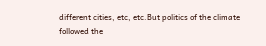different cities, etc, etc.But politics of the climate followed the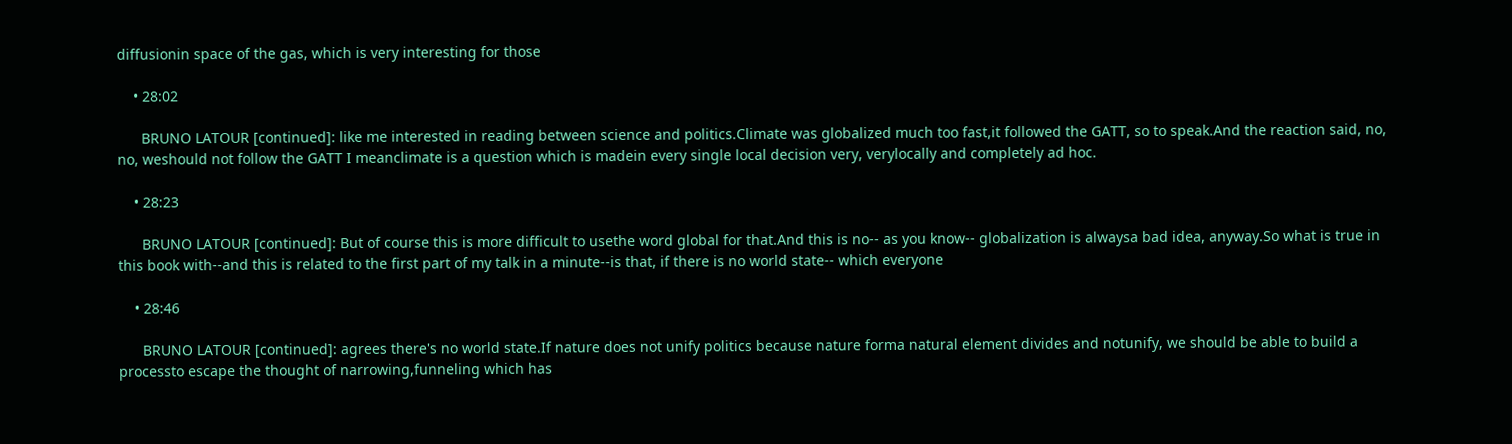diffusionin space of the gas, which is very interesting for those

    • 28:02

      BRUNO LATOUR [continued]: like me interested in reading between science and politics.Climate was globalized much too fast,it followed the GATT, so to speak.And the reaction said, no, no, weshould not follow the GATT I meanclimate is a question which is madein every single local decision very, verylocally and completely ad hoc.

    • 28:23

      BRUNO LATOUR [continued]: But of course this is more difficult to usethe word global for that.And this is no-- as you know-- globalization is alwaysa bad idea, anyway.So what is true in this book with--and this is related to the first part of my talk in a minute--is that, if there is no world state-- which everyone

    • 28:46

      BRUNO LATOUR [continued]: agrees there's no world state.If nature does not unify politics because nature forma natural element divides and notunify, we should be able to build a processto escape the thought of narrowing,funneling which has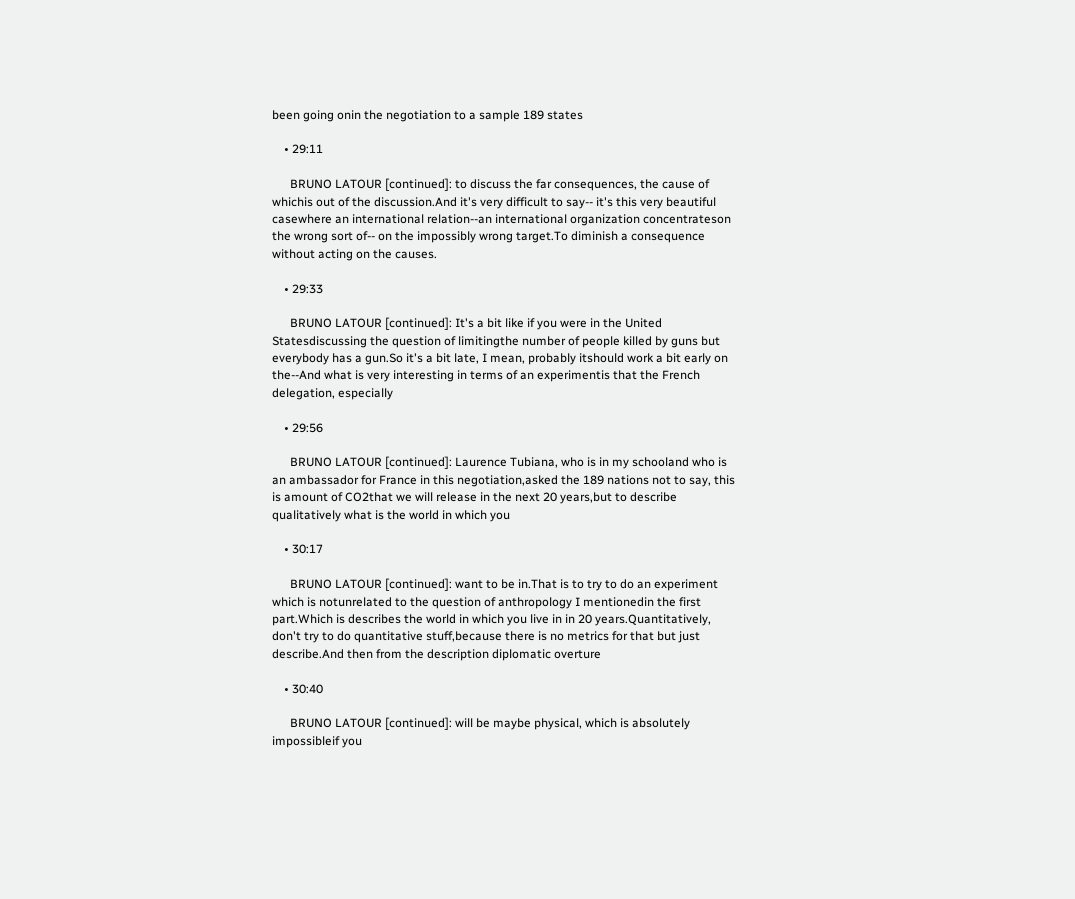been going onin the negotiation to a sample 189 states

    • 29:11

      BRUNO LATOUR [continued]: to discuss the far consequences, the cause of whichis out of the discussion.And it's very difficult to say-- it's this very beautiful casewhere an international relation--an international organization concentrateson the wrong sort of-- on the impossibly wrong target.To diminish a consequence without acting on the causes.

    • 29:33

      BRUNO LATOUR [continued]: It's a bit like if you were in the United Statesdiscussing the question of limitingthe number of people killed by guns but everybody has a gun.So it's a bit late, I mean, probably itshould work a bit early on the--And what is very interesting in terms of an experimentis that the French delegation, especially

    • 29:56

      BRUNO LATOUR [continued]: Laurence Tubiana, who is in my schooland who is an ambassador for France in this negotiation,asked the 189 nations not to say, this is amount of CO2that we will release in the next 20 years,but to describe qualitatively what is the world in which you

    • 30:17

      BRUNO LATOUR [continued]: want to be in.That is to try to do an experiment which is notunrelated to the question of anthropology I mentionedin the first part.Which is describes the world in which you live in in 20 years.Quantitatively, don't try to do quantitative stuff,because there is no metrics for that but just describe.And then from the description diplomatic overture

    • 30:40

      BRUNO LATOUR [continued]: will be maybe physical, which is absolutely impossibleif you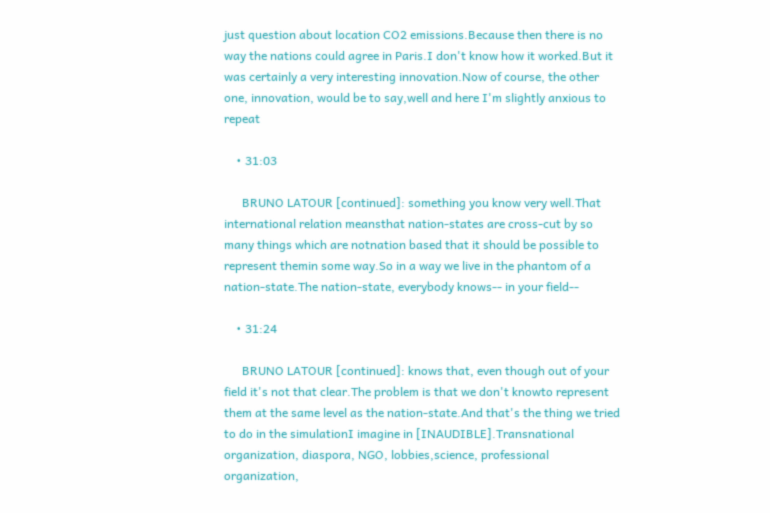just question about location CO2 emissions.Because then there is no way the nations could agree in Paris.I don't know how it worked.But it was certainly a very interesting innovation.Now of course, the other one, innovation, would be to say,well and here I'm slightly anxious to repeat

    • 31:03

      BRUNO LATOUR [continued]: something you know very well.That international relation meansthat nation-states are cross-cut by so many things which are notnation based that it should be possible to represent themin some way.So in a way we live in the phantom of a nation-state.The nation-state, everybody knows-- in your field--

    • 31:24

      BRUNO LATOUR [continued]: knows that, even though out of your field it's not that clear.The problem is that we don't knowto represent them at the same level as the nation-state.And that's the thing we tried to do in the simulationI imagine in [INAUDIBLE].Transnational organization, diaspora, NGO, lobbies,science, professional organization,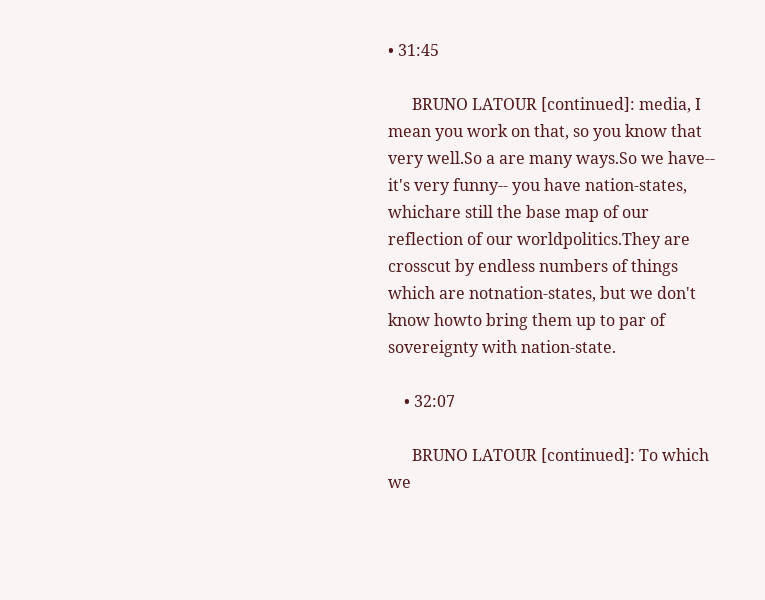• 31:45

      BRUNO LATOUR [continued]: media, I mean you work on that, so you know that very well.So a are many ways.So we have-- it's very funny-- you have nation-states, whichare still the base map of our reflection of our worldpolitics.They are crosscut by endless numbers of things which are notnation-states, but we don't know howto bring them up to par of sovereignty with nation-state.

    • 32:07

      BRUNO LATOUR [continued]: To which we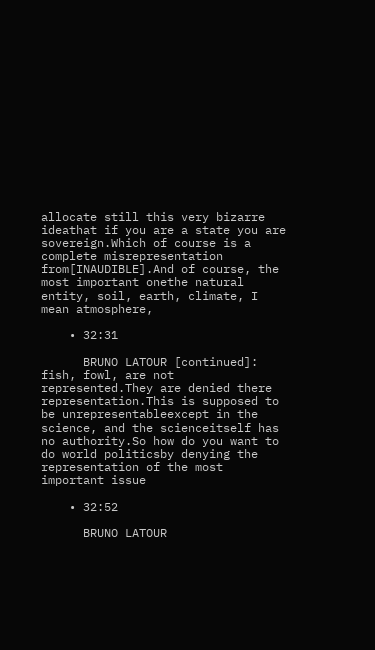allocate still this very bizarre ideathat if you are a state you are sovereign.Which of course is a complete misrepresentation from[INAUDIBLE].And of course, the most important onethe natural entity, soil, earth, climate, I mean atmosphere,

    • 32:31

      BRUNO LATOUR [continued]: fish, fowl, are not represented.They are denied there representation.This is supposed to be unrepresentableexcept in the science, and the scienceitself has no authority.So how do you want to do world politicsby denying the representation of the most important issue

    • 32:52

      BRUNO LATOUR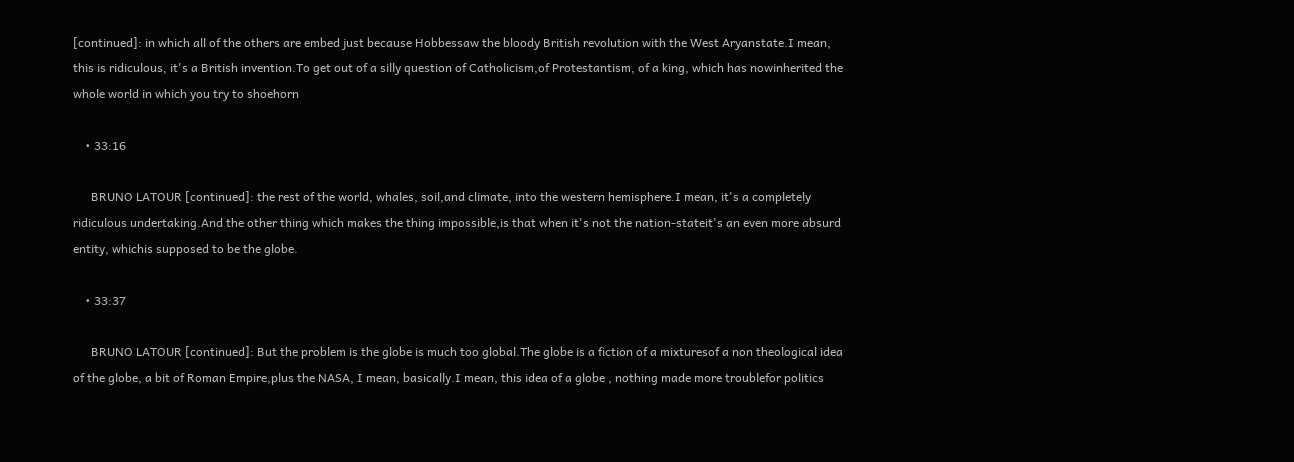[continued]: in which all of the others are embed just because Hobbessaw the bloody British revolution with the West Aryanstate.I mean, this is ridiculous, it's a British invention.To get out of a silly question of Catholicism,of Protestantism, of a king, which has nowinherited the whole world in which you try to shoehorn

    • 33:16

      BRUNO LATOUR [continued]: the rest of the world, whales, soil,and climate, into the western hemisphere.I mean, it's a completely ridiculous undertaking.And the other thing which makes the thing impossible,is that when it's not the nation-stateit's an even more absurd entity, whichis supposed to be the globe.

    • 33:37

      BRUNO LATOUR [continued]: But the problem is the globe is much too global.The globe is a fiction of a mixturesof a non theological idea of the globe, a bit of Roman Empire,plus the NASA, I mean, basically.I mean, this idea of a globe , nothing made more troublefor politics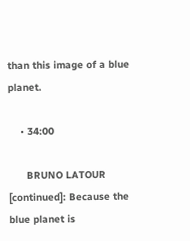than this image of a blue planet.

    • 34:00

      BRUNO LATOUR [continued]: Because the blue planet is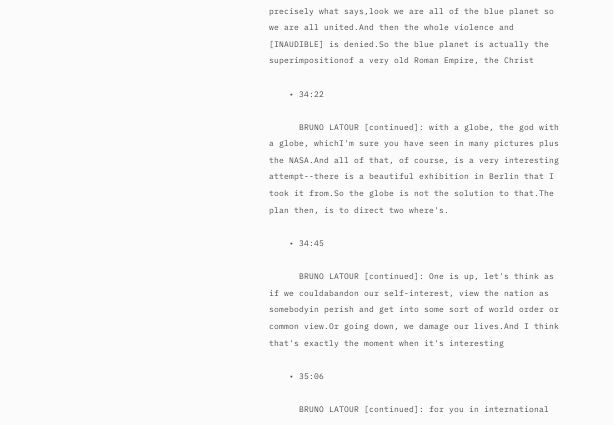precisely what says,look we are all of the blue planet so we are all united.And then the whole violence and [INAUDIBLE] is denied.So the blue planet is actually the superimpositionof a very old Roman Empire, the Christ

    • 34:22

      BRUNO LATOUR [continued]: with a globe, the god with a globe, whichI'm sure you have seen in many pictures plus the NASA.And all of that, of course, is a very interesting attempt--there is a beautiful exhibition in Berlin that I took it from.So the globe is not the solution to that.The plan then, is to direct two where's.

    • 34:45

      BRUNO LATOUR [continued]: One is up, let's think as if we couldabandon our self-interest, view the nation as somebodyin perish and get into some sort of world order or common view.Or going down, we damage our lives.And I think that's exactly the moment when it's interesting

    • 35:06

      BRUNO LATOUR [continued]: for you in international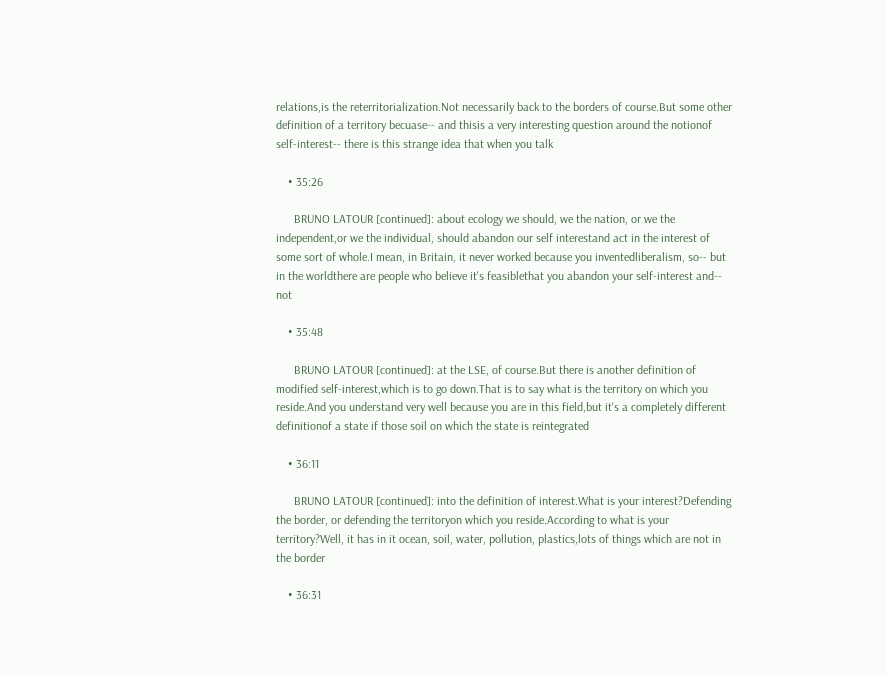relations,is the reterritorialization.Not necessarily back to the borders of course.But some other definition of a territory becuase-- and thisis a very interesting question around the notionof self-interest-- there is this strange idea that when you talk

    • 35:26

      BRUNO LATOUR [continued]: about ecology we should, we the nation, or we the independent,or we the individual, should abandon our self interestand act in the interest of some sort of whole.I mean, in Britain, it never worked because you inventedliberalism, so-- but in the worldthere are people who believe it's feasiblethat you abandon your self-interest and-- not

    • 35:48

      BRUNO LATOUR [continued]: at the LSE, of course.But there is another definition of modified self-interest,which is to go down.That is to say what is the territory on which you reside.And you understand very well because you are in this field,but it's a completely different definitionof a state if those soil on which the state is reintegrated

    • 36:11

      BRUNO LATOUR [continued]: into the definition of interest.What is your interest?Defending the border, or defending the territoryon which you reside.According to what is your territory?Well, it has in it ocean, soil, water, pollution, plastics,lots of things which are not in the border

    • 36:31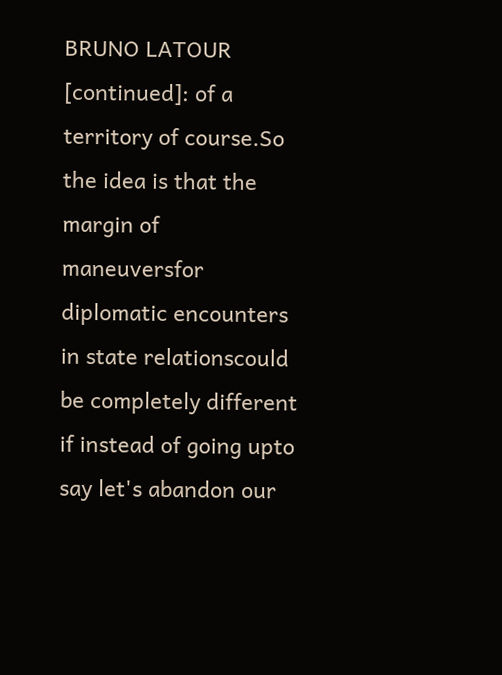BRUNO LATOUR [continued]: of a territory of course.So the idea is that the margin of maneuversfor diplomatic encounters in state relationscould be completely different if instead of going upto say let's abandon our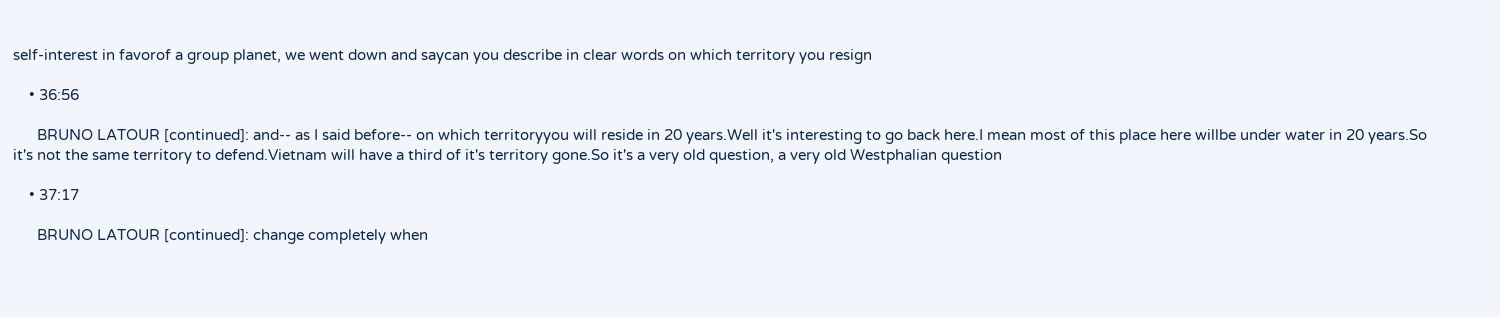self-interest in favorof a group planet, we went down and saycan you describe in clear words on which territory you resign

    • 36:56

      BRUNO LATOUR [continued]: and-- as I said before-- on which territoryyou will reside in 20 years.Well it's interesting to go back here.I mean most of this place here willbe under water in 20 years.So it's not the same territory to defend.Vietnam will have a third of it's territory gone.So it's a very old question, a very old Westphalian question

    • 37:17

      BRUNO LATOUR [continued]: change completely when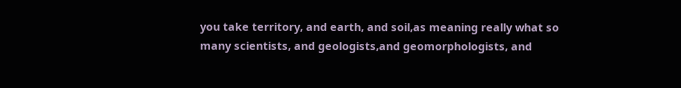you take territory, and earth, and soil,as meaning really what so many scientists, and geologists,and geomorphologists, and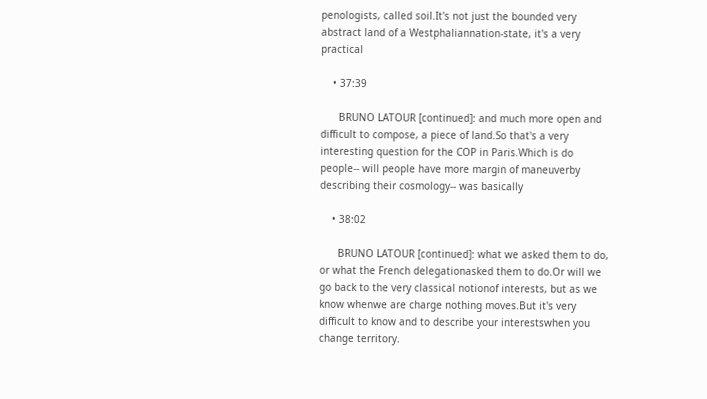penologists, called soil.It's not just the bounded very abstract land of a Westphaliannation-state, it's a very practical

    • 37:39

      BRUNO LATOUR [continued]: and much more open and difficult to compose, a piece of land.So that's a very interesting question for the COP in Paris.Which is do people-- will people have more margin of maneuverby describing their cosmology-- was basically

    • 38:02

      BRUNO LATOUR [continued]: what we asked them to do, or what the French delegationasked them to do.Or will we go back to the very classical notionof interests, but as we know whenwe are charge nothing moves.But it's very difficult to know and to describe your interestswhen you change territory.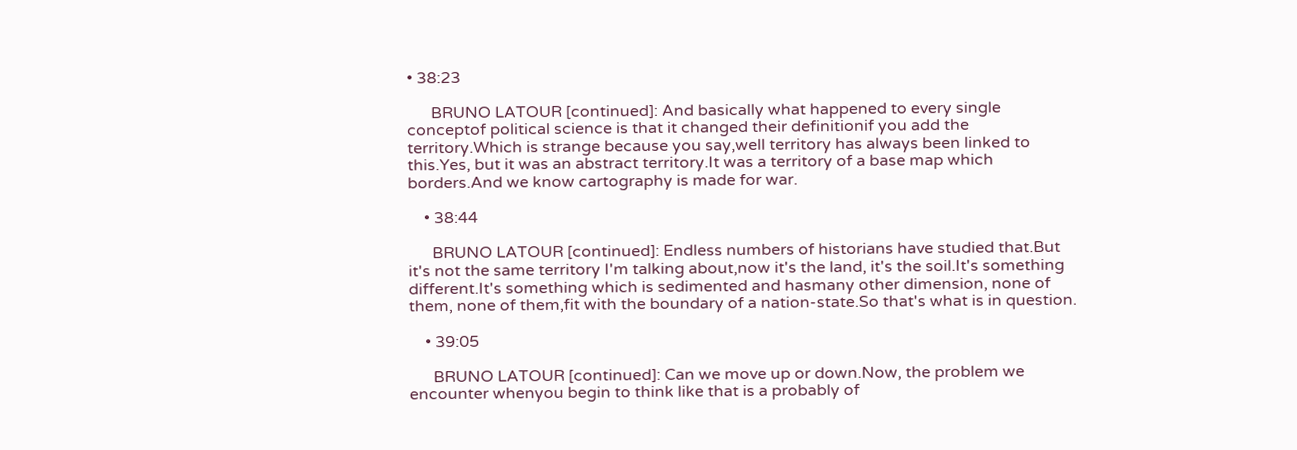• 38:23

      BRUNO LATOUR [continued]: And basically what happened to every single conceptof political science is that it changed their definitionif you add the territory.Which is strange because you say,well territory has always been linked to this.Yes, but it was an abstract territory.It was a territory of a base map which borders.And we know cartography is made for war.

    • 38:44

      BRUNO LATOUR [continued]: Endless numbers of historians have studied that.But it's not the same territory I'm talking about,now it's the land, it's the soil.It's something different.It's something which is sedimented and hasmany other dimension, none of them, none of them,fit with the boundary of a nation-state.So that's what is in question.

    • 39:05

      BRUNO LATOUR [continued]: Can we move up or down.Now, the problem we encounter whenyou begin to think like that is a probably of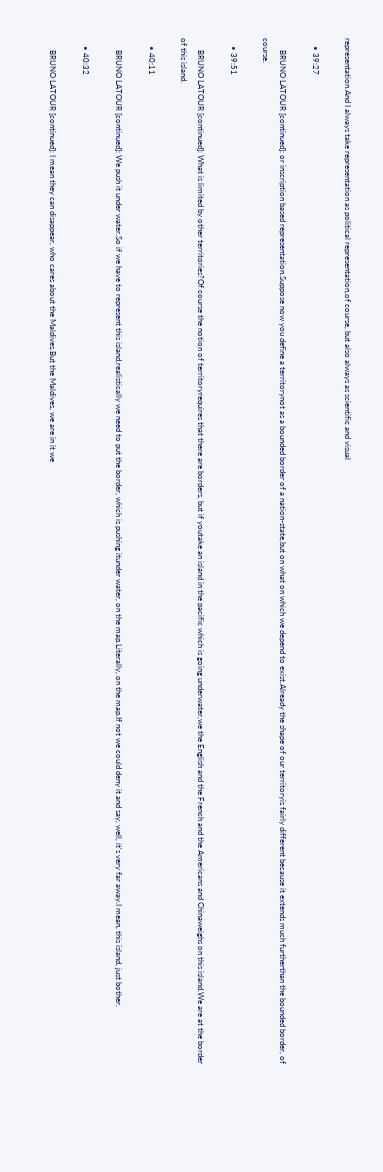representation.And I always take representation as political representation,of course, but also always as scientific and visual

    • 39:27

      BRUNO LATOUR [continued]: or inscription based representation.Suppose now you define a territorynot as a bounded border of a nation-state,but on what on which we depend to exist.Already the shape of our territoryis fairly different because it extends much furtherthan the bounded border, of course.

    • 39:51

      BRUNO LATOUR [continued]: What is limited by other territories?Of course the notion of territoryrequires that there are borders, but if youtake an island in the pacific which is going underwater,we the English and the French and the Americans and Chinaweighs on this island.We are at the border of this island.

    • 40:11

      BRUNO LATOUR [continued]: We push it under water.So if we have to represent this island,realistically we need to put the border, which is pushing itunder water, on the map.Literally, on the map.If not we could deny it and say, well, it's very far away.I mean, this island, just bother.

    • 40:32

      BRUNO LATOUR [continued]: I mean they can disappear, who cares about the Maldives.But the Maldives, we are in it we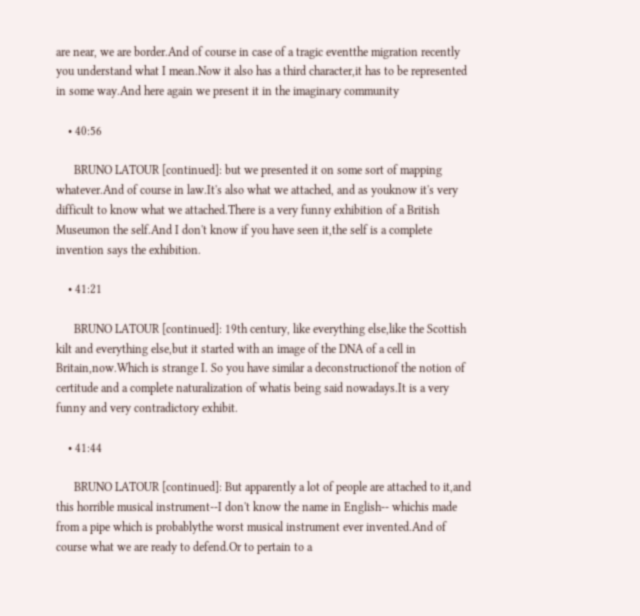are near, we are border.And of course in case of a tragic eventthe migration recently you understand what I mean.Now it also has a third character,it has to be represented in some way.And here again we present it in the imaginary community

    • 40:56

      BRUNO LATOUR [continued]: but we presented it on some sort of mapping whatever.And of course in law.It's also what we attached, and as youknow it's very difficult to know what we attached.There is a very funny exhibition of a British Museumon the self.And I don't know if you have seen it,the self is a complete invention says the exhibition.

    • 41:21

      BRUNO LATOUR [continued]: 19th century, like everything else,like the Scottish kilt and everything else,but it started with an image of the DNA of a cell in Britain,now.Which is strange I. So you have similar a deconstructionof the notion of certitude and a complete naturalization of whatis being said nowadays.It is a very funny and very contradictory exhibit.

    • 41:44

      BRUNO LATOUR [continued]: But apparently a lot of people are attached to it,and this horrible musical instrument--I don't know the name in English-- whichis made from a pipe which is probablythe worst musical instrument ever invented.And of course what we are ready to defend.Or to pertain to a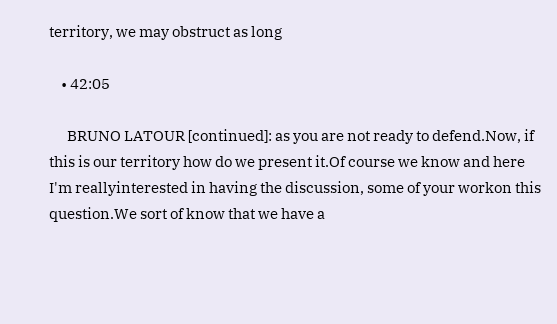territory, we may obstruct as long

    • 42:05

      BRUNO LATOUR [continued]: as you are not ready to defend.Now, if this is our territory how do we present it.Of course we know and here I'm reallyinterested in having the discussion, some of your workon this question.We sort of know that we have a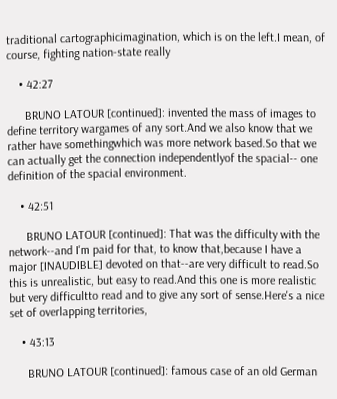traditional cartographicimagination, which is on the left.I mean, of course, fighting nation-state really

    • 42:27

      BRUNO LATOUR [continued]: invented the mass of images to define territory wargames of any sort.And we also know that we rather have somethingwhich was more network based.So that we can actually get the connection independentlyof the spacial-- one definition of the spacial environment.

    • 42:51

      BRUNO LATOUR [continued]: That was the difficulty with the network--and I'm paid for that, to know that,because I have a major [INAUDIBLE] devoted on that--are very difficult to read.So this is unrealistic, but easy to read.And this one is more realistic but very difficultto read and to give any sort of sense.Here's a nice set of overlapping territories,

    • 43:13

      BRUNO LATOUR [continued]: famous case of an old German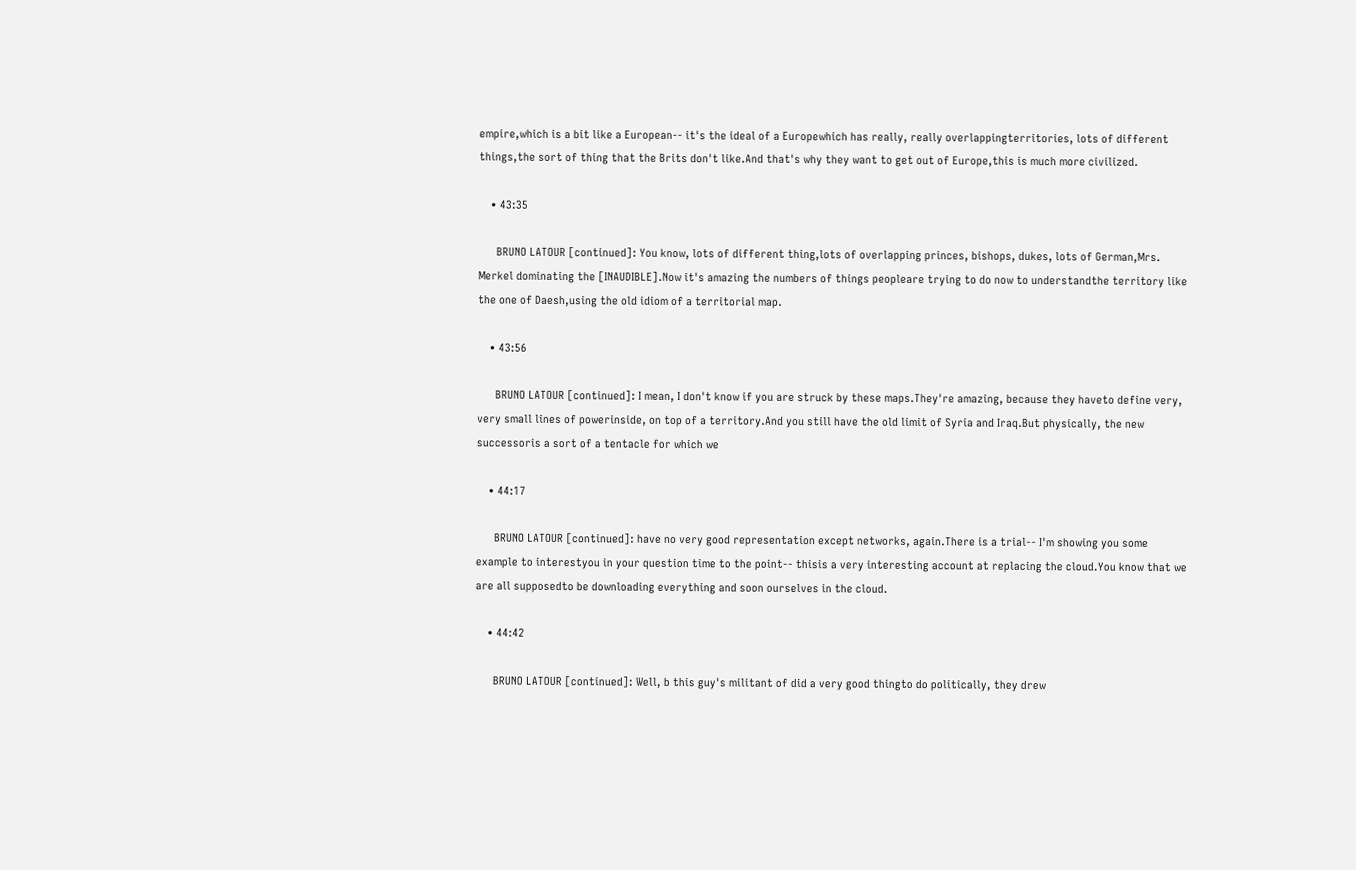empire,which is a bit like a European-- it's the ideal of a Europewhich has really, really overlappingterritories, lots of different things,the sort of thing that the Brits don't like.And that's why they want to get out of Europe,this is much more civilized.

    • 43:35

      BRUNO LATOUR [continued]: You know, lots of different thing,lots of overlapping princes, bishops, dukes, lots of German,Mrs. Merkel dominating the [INAUDIBLE].Now it's amazing the numbers of things peopleare trying to do now to understandthe territory like the one of Daesh,using the old idiom of a territorial map.

    • 43:56

      BRUNO LATOUR [continued]: I mean, I don't know if you are struck by these maps.They're amazing, because they haveto define very, very small lines of powerinside, on top of a territory.And you still have the old limit of Syria and Iraq.But physically, the new successoris a sort of a tentacle for which we

    • 44:17

      BRUNO LATOUR [continued]: have no very good representation except networks, again.There is a trial-- I'm showing you some example to interestyou in your question time to the point-- thisis a very interesting account at replacing the cloud.You know that we are all supposedto be downloading everything and soon ourselves in the cloud.

    • 44:42

      BRUNO LATOUR [continued]: Well, b this guy's militant of did a very good thingto do politically, they drew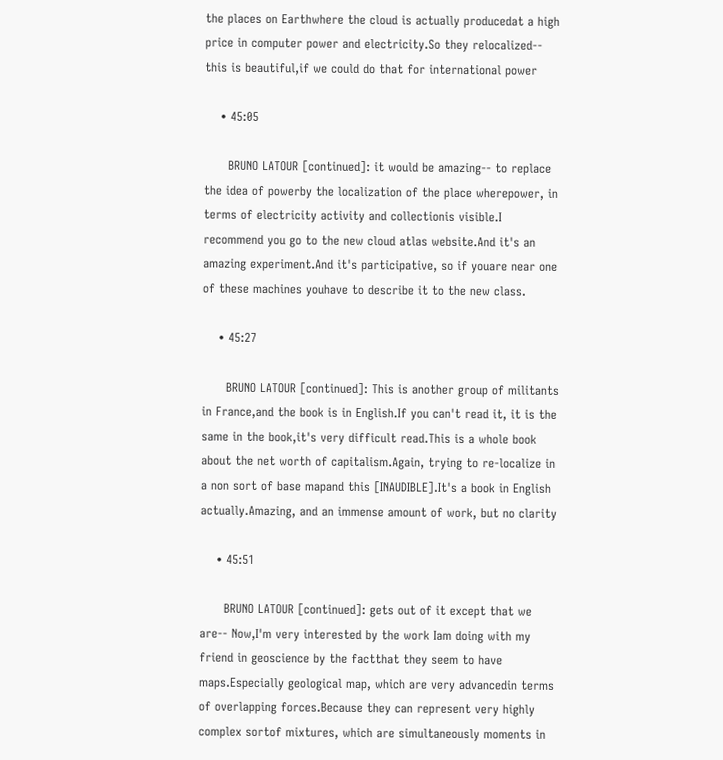the places on Earthwhere the cloud is actually producedat a high price in computer power and electricity.So they relocalized-- this is beautiful,if we could do that for international power

    • 45:05

      BRUNO LATOUR [continued]: it would be amazing-- to replace the idea of powerby the localization of the place wherepower, in terms of electricity activity and collectionis visible.I recommend you go to the new cloud atlas website.And it's an amazing experiment.And it's participative, so if youare near one of these machines youhave to describe it to the new class.

    • 45:27

      BRUNO LATOUR [continued]: This is another group of militants in France,and the book is in English.If you can't read it, it is the same in the book,it's very difficult read.This is a whole book about the net worth of capitalism.Again, trying to re-localize in a non sort of base mapand this [INAUDIBLE].It's a book in English actually.Amazing, and an immense amount of work, but no clarity

    • 45:51

      BRUNO LATOUR [continued]: gets out of it except that we are-- Now,I'm very interested by the work Iam doing with my friend in geoscience by the factthat they seem to have maps.Especially geological map, which are very advancedin terms of overlapping forces.Because they can represent very highly complex sortof mixtures, which are simultaneously moments in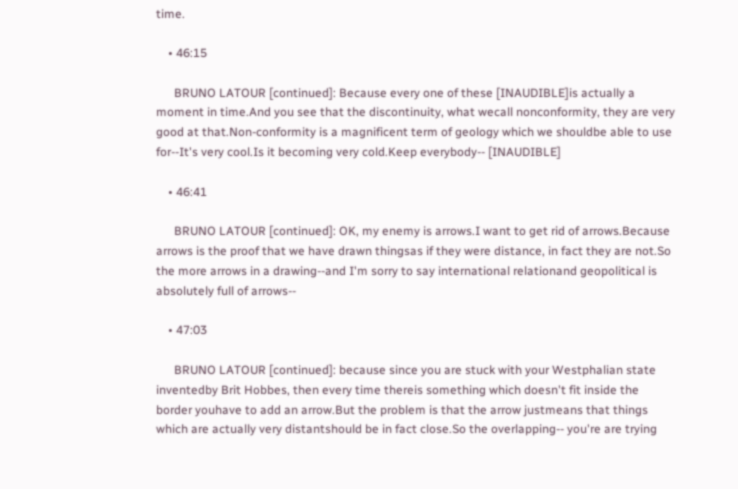time.

    • 46:15

      BRUNO LATOUR [continued]: Because every one of these [INAUDIBLE]is actually a moment in time.And you see that the discontinuity, what wecall nonconformity, they are very good at that.Non-conformity is a magnificent term of geology which we shouldbe able to use for--It's very cool.Is it becoming very cold.Keep everybody-- [INAUDIBLE]

    • 46:41

      BRUNO LATOUR [continued]: OK, my enemy is arrows.I want to get rid of arrows.Because arrows is the proof that we have drawn thingsas if they were distance, in fact they are not.So the more arrows in a drawing--and I'm sorry to say international relationand geopolitical is absolutely full of arrows--

    • 47:03

      BRUNO LATOUR [continued]: because since you are stuck with your Westphalian state inventedby Brit Hobbes, then every time thereis something which doesn't fit inside the border youhave to add an arrow.But the problem is that the arrow justmeans that things which are actually very distantshould be in fact close.So the overlapping-- you're are trying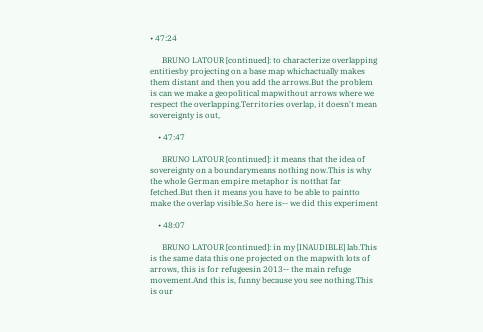• 47:24

      BRUNO LATOUR [continued]: to characterize overlapping entitiesby projecting on a base map whichactually makes them distant and then you add the arrows.But the problem is can we make a geopolitical mapwithout arrows where we respect the overlapping.Territories overlap, it doesn't mean sovereignty is out,

    • 47:47

      BRUNO LATOUR [continued]: it means that the idea of sovereignty on a boundarymeans nothing now.This is why the whole German empire metaphor is notthat far fetched.But then it means you have to be able to paintto make the overlap visible.So here is-- we did this experiment

    • 48:07

      BRUNO LATOUR [continued]: in my [INAUDIBLE] lab.This is the same data this one projected on the mapwith lots of arrows, this is for refugeesin 2013-- the main refuge movement.And this is, funny because you see nothing.This is our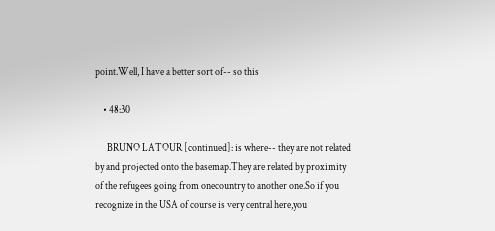point.Well, I have a better sort of-- so this

    • 48:30

      BRUNO LATOUR [continued]: is where-- they are not related by and projected onto the basemap.They are related by proximity of the refugees going from onecountry to another one.So if you recognize in the USA of course is very central here,you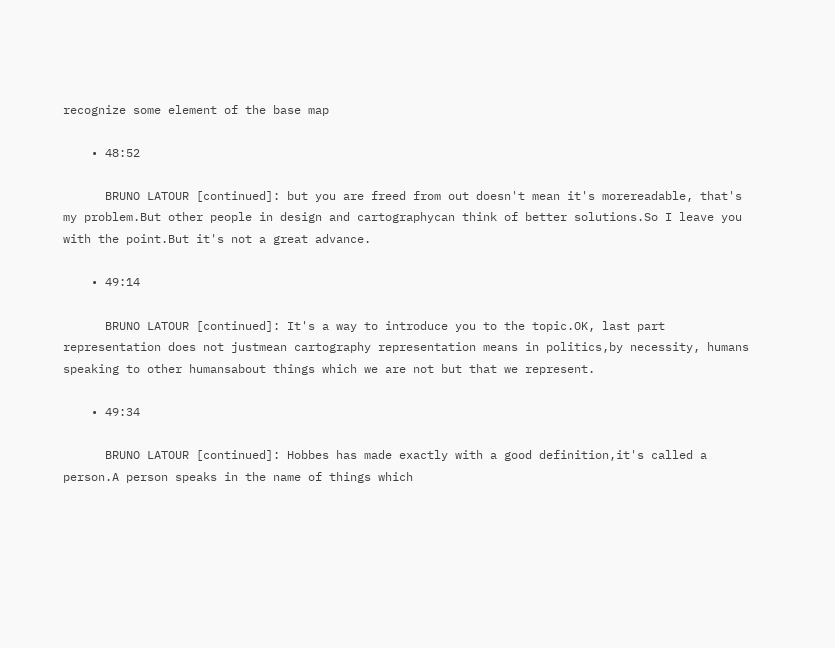recognize some element of the base map

    • 48:52

      BRUNO LATOUR [continued]: but you are freed from out doesn't mean it's morereadable, that's my problem.But other people in design and cartographycan think of better solutions.So I leave you with the point.But it's not a great advance.

    • 49:14

      BRUNO LATOUR [continued]: It's a way to introduce you to the topic.OK, last part representation does not justmean cartography representation means in politics,by necessity, humans speaking to other humansabout things which we are not but that we represent.

    • 49:34

      BRUNO LATOUR [continued]: Hobbes has made exactly with a good definition,it's called a person.A person speaks in the name of things which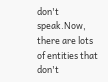don't speak.Now, there are lots of entities that don't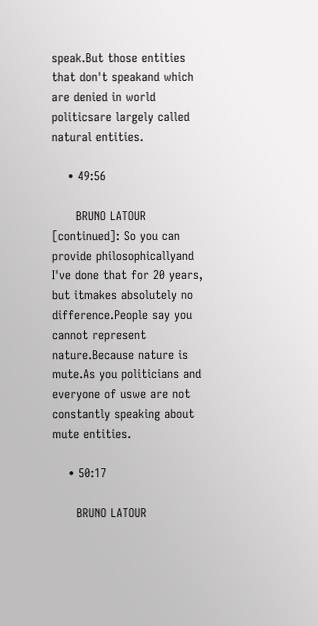speak.But those entities that don't speakand which are denied in world politicsare largely called natural entities.

    • 49:56

      BRUNO LATOUR [continued]: So you can provide philosophicallyand I've done that for 20 years, but itmakes absolutely no difference.People say you cannot represent nature.Because nature is mute.As you politicians and everyone of uswe are not constantly speaking about mute entities.

    • 50:17

      BRUNO LATOUR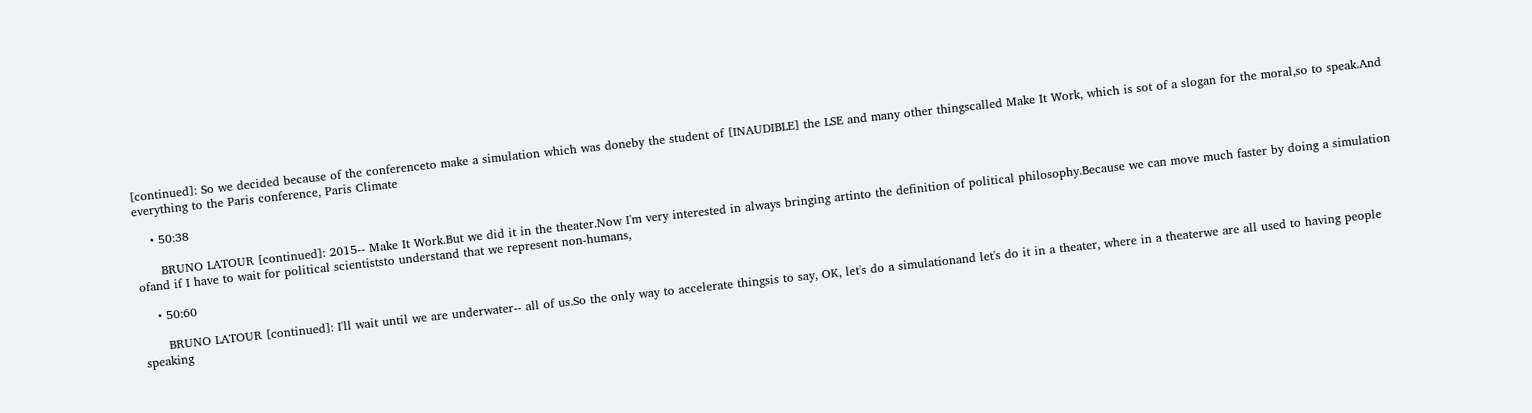[continued]: So we decided because of the conferenceto make a simulation which was doneby the student of [INAUDIBLE] the LSE and many other thingscalled Make It Work, which is sot of a slogan for the moral,so to speak.And everything to the Paris conference, Paris Climate

    • 50:38

      BRUNO LATOUR [continued]: 2015-- Make It Work.But we did it in the theater.Now I'm very interested in always bringing artinto the definition of political philosophy.Because we can move much faster by doing a simulation ofand if I have to wait for political scientiststo understand that we represent non-humans,

    • 50:60

      BRUNO LATOUR [continued]: I'll wait until we are underwater-- all of us.So the only way to accelerate thingsis to say, OK, let's do a simulationand let's do it in a theater, where in a theaterwe are all used to having people speaking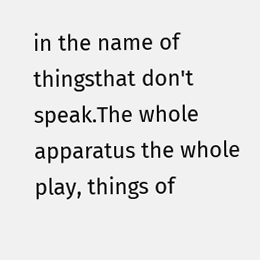in the name of thingsthat don't speak.The whole apparatus the whole play, things of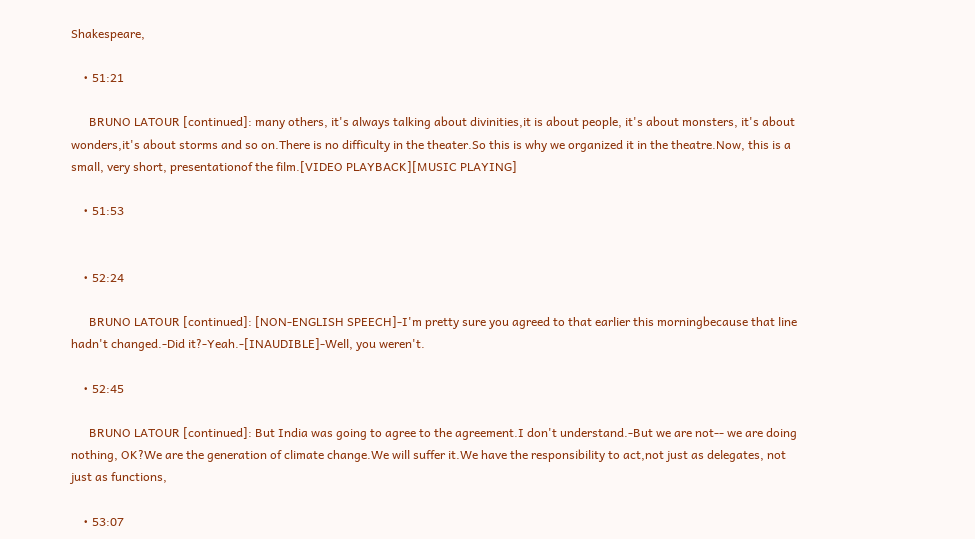Shakespeare,

    • 51:21

      BRUNO LATOUR [continued]: many others, it's always talking about divinities,it is about people, it's about monsters, it's about wonders,it's about storms and so on.There is no difficulty in the theater.So this is why we organized it in the theatre.Now, this is a small, very short, presentationof the film.[VIDEO PLAYBACK][MUSIC PLAYING]

    • 51:53


    • 52:24

      BRUNO LATOUR [continued]: [NON-ENGLISH SPEECH]-I'm pretty sure you agreed to that earlier this morningbecause that line hadn't changed.-Did it?-Yeah.-[INAUDIBLE]-Well, you weren't.

    • 52:45

      BRUNO LATOUR [continued]: But India was going to agree to the agreement.I don't understand.-But we are not-- we are doing nothing, OK?We are the generation of climate change.We will suffer it.We have the responsibility to act,not just as delegates, not just as functions,

    • 53:07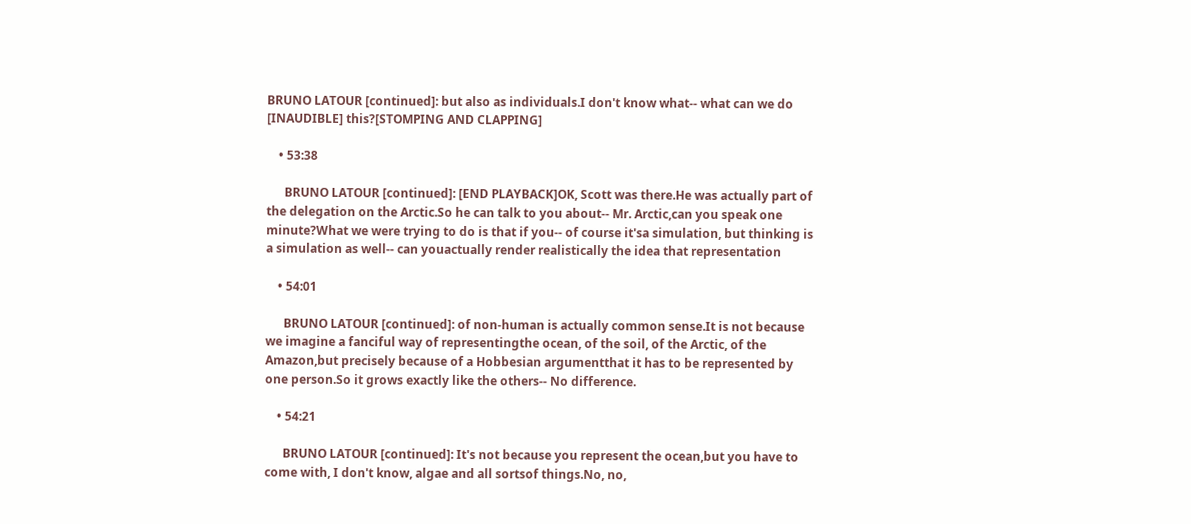BRUNO LATOUR [continued]: but also as individuals.I don't know what-- what can we do [INAUDIBLE] this?[STOMPING AND CLAPPING]

    • 53:38

      BRUNO LATOUR [continued]: [END PLAYBACK]OK, Scott was there.He was actually part of the delegation on the Arctic.So he can talk to you about-- Mr. Arctic,can you speak one minute?What we were trying to do is that if you-- of course it'sa simulation, but thinking is a simulation as well-- can youactually render realistically the idea that representation

    • 54:01

      BRUNO LATOUR [continued]: of non-human is actually common sense.It is not because we imagine a fanciful way of representingthe ocean, of the soil, of the Arctic, of the Amazon,but precisely because of a Hobbesian argumentthat it has to be represented by one person.So it grows exactly like the others-- No difference.

    • 54:21

      BRUNO LATOUR [continued]: It's not because you represent the ocean,but you have to come with, I don't know, algae and all sortsof things.No, no,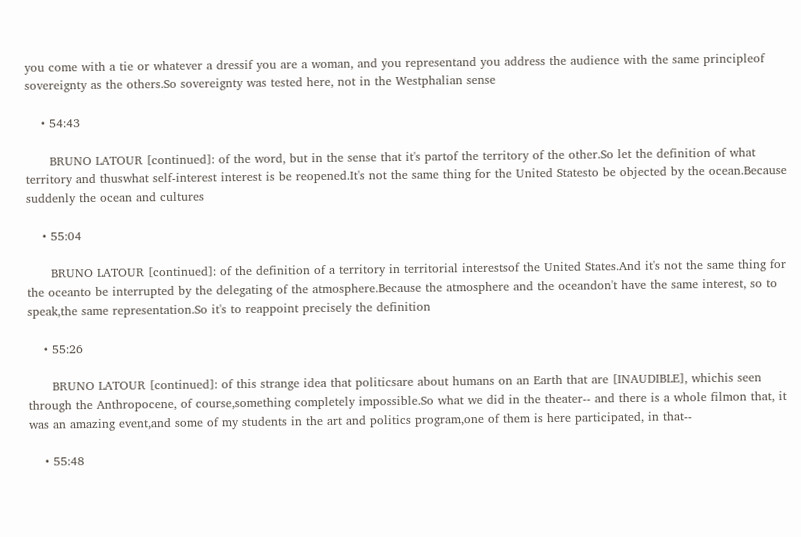you come with a tie or whatever a dressif you are a woman, and you representand you address the audience with the same principleof sovereignty as the others.So sovereignty was tested here, not in the Westphalian sense

    • 54:43

      BRUNO LATOUR [continued]: of the word, but in the sense that it's partof the territory of the other.So let the definition of what territory and thuswhat self-interest interest is be reopened.It's not the same thing for the United Statesto be objected by the ocean.Because suddenly the ocean and cultures

    • 55:04

      BRUNO LATOUR [continued]: of the definition of a territory in territorial interestsof the United States.And it's not the same thing for the oceanto be interrupted by the delegating of the atmosphere.Because the atmosphere and the oceandon't have the same interest, so to speak,the same representation.So it's to reappoint precisely the definition

    • 55:26

      BRUNO LATOUR [continued]: of this strange idea that politicsare about humans on an Earth that are [INAUDIBLE], whichis seen through the Anthropocene, of course,something completely impossible.So what we did in the theater-- and there is a whole filmon that, it was an amazing event,and some of my students in the art and politics program,one of them is here participated, in that--

    • 55:48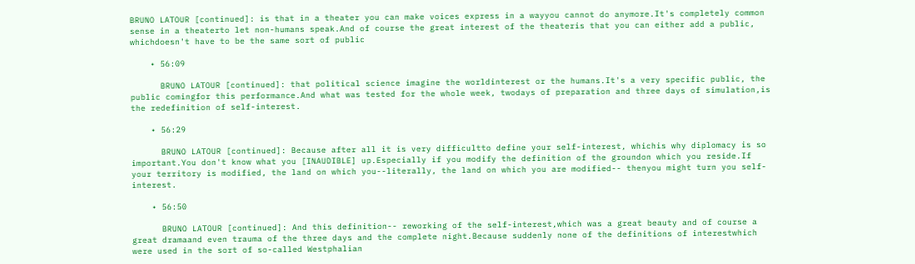BRUNO LATOUR [continued]: is that in a theater you can make voices express in a wayyou cannot do anymore.It's completely common sense in a theaterto let non-humans speak.And of course the great interest of the theateris that you can either add a public, whichdoesn't have to be the same sort of public

    • 56:09

      BRUNO LATOUR [continued]: that political science imagine the worldinterest or the humans.It's a very specific public, the public comingfor this performance.And what was tested for the whole week, twodays of preparation and three days of simulation,is the redefinition of self-interest.

    • 56:29

      BRUNO LATOUR [continued]: Because after all it is very difficultto define your self-interest, whichis why diplomacy is so important.You don't know what you [INAUDIBLE] up.Especially if you modify the definition of the groundon which you reside.If your territory is modified, the land on which you--literally, the land on which you are modified-- thenyou might turn you self-interest.

    • 56:50

      BRUNO LATOUR [continued]: And this definition-- reworking of the self-interest,which was a great beauty and of course a great dramaand even trauma of the three days and the complete night.Because suddenly none of the definitions of interestwhich were used in the sort of so-called Westphalian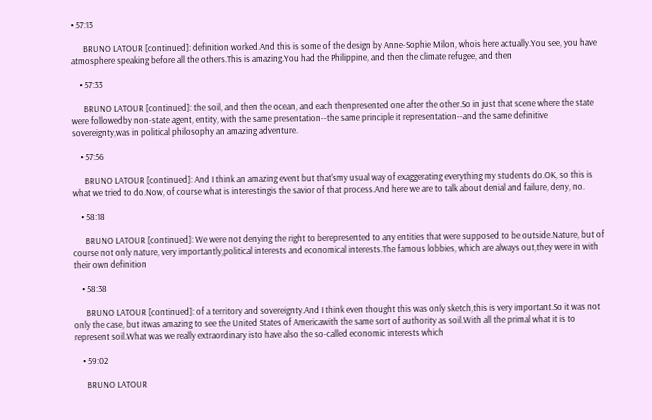• 57:13

      BRUNO LATOUR [continued]: definition worked.And this is some of the design by Anne-Sophie Milon, whois here actually.You see, you have atmosphere speaking before all the others.This is amazing.You had the Philippine, and then the climate refugee, and then

    • 57:33

      BRUNO LATOUR [continued]: the soil, and then the ocean, and each thenpresented one after the other.So in just that scene where the state were followedby non-state agent, entity, with the same presentation--the same principle it representation--and the same definitive sovereignty,was in political philosophy an amazing adventure.

    • 57:56

      BRUNO LATOUR [continued]: And I think an amazing event but that'smy usual way of exaggerating everything my students do.OK, so this is what we tried to do.Now, of course what is interestingis the savior of that process.And here we are to talk about denial and failure, deny, no.

    • 58:18

      BRUNO LATOUR [continued]: We were not denying the right to berepresented to any entities that were supposed to be outside.Nature, but of course not only nature, very importantly,political interests and economical interests.The famous lobbies, which are always out,they were in with their own definition

    • 58:38

      BRUNO LATOUR [continued]: of a territory and sovereignty.And I think even thought this was only sketch,this is very important.So it was not only the case, but itwas amazing to see the United States of Americawith the same sort of authority as soil.With all the primal what it is to represent soil.What was we really extraordinary isto have also the so-called economic interests which

    • 59:02

      BRUNO LATOUR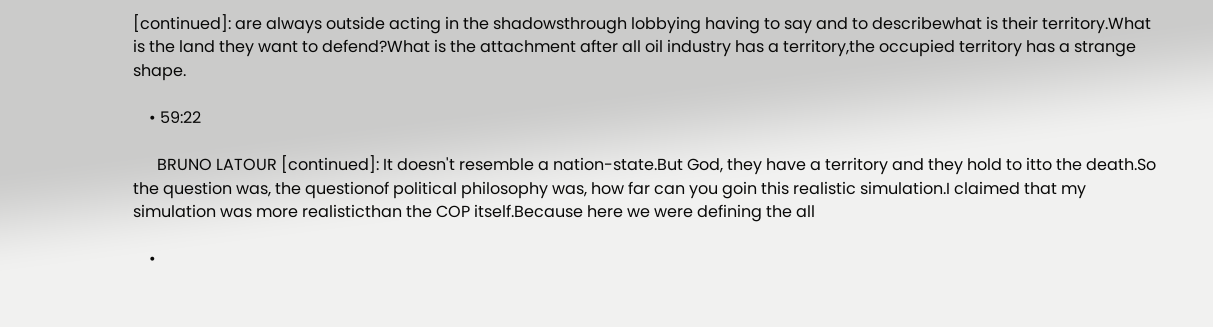[continued]: are always outside acting in the shadowsthrough lobbying having to say and to describewhat is their territory.What is the land they want to defend?What is the attachment after all oil industry has a territory,the occupied territory has a strange shape.

    • 59:22

      BRUNO LATOUR [continued]: It doesn't resemble a nation-state.But God, they have a territory and they hold to itto the death.So the question was, the questionof political philosophy was, how far can you goin this realistic simulation.I claimed that my simulation was more realisticthan the COP itself.Because here we were defining the all

    •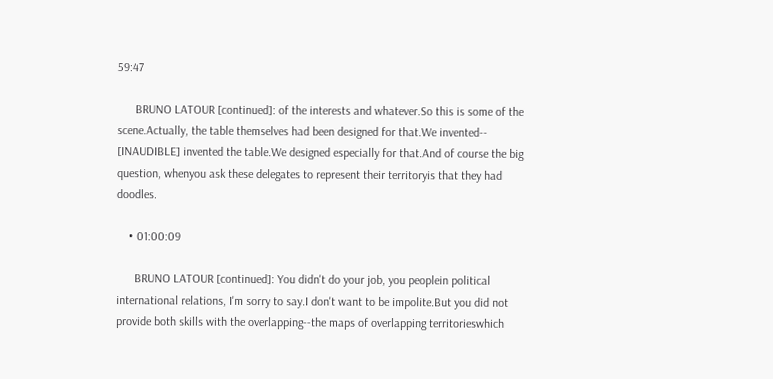59:47

      BRUNO LATOUR [continued]: of the interests and whatever.So this is some of the scene.Actually, the table themselves had been designed for that.We invented-- [INAUDIBLE] invented the table.We designed especially for that.And of course the big question, whenyou ask these delegates to represent their territoryis that they had doodles.

    • 01:00:09

      BRUNO LATOUR [continued]: You didn't do your job, you peoplein political international relations, I'm sorry to say.I don't want to be impolite.But you did not provide both skills with the overlapping--the maps of overlapping territorieswhich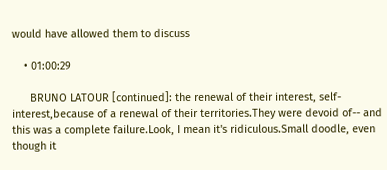would have allowed them to discuss

    • 01:00:29

      BRUNO LATOUR [continued]: the renewal of their interest, self-interest,because of a renewal of their territories.They were devoid of-- and this was a complete failure.Look, I mean it's ridiculous.Small doodle, even though it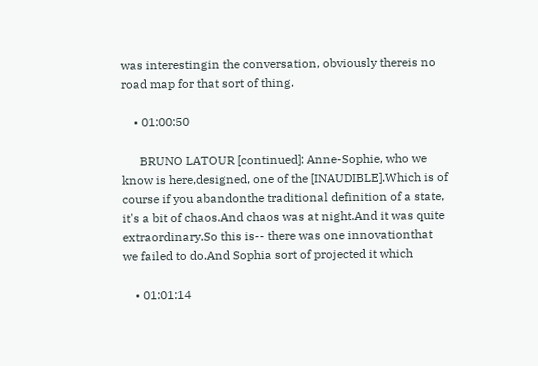was interestingin the conversation, obviously thereis no road map for that sort of thing.

    • 01:00:50

      BRUNO LATOUR [continued]: Anne-Sophie, who we know is here,designed, one of the [INAUDIBLE].Which is of course if you abandonthe traditional definition of a state, it's a bit of chaos.And chaos was at night.And it was quite extraordinary.So this is-- there was one innovationthat we failed to do.And Sophia sort of projected it which

    • 01:01:14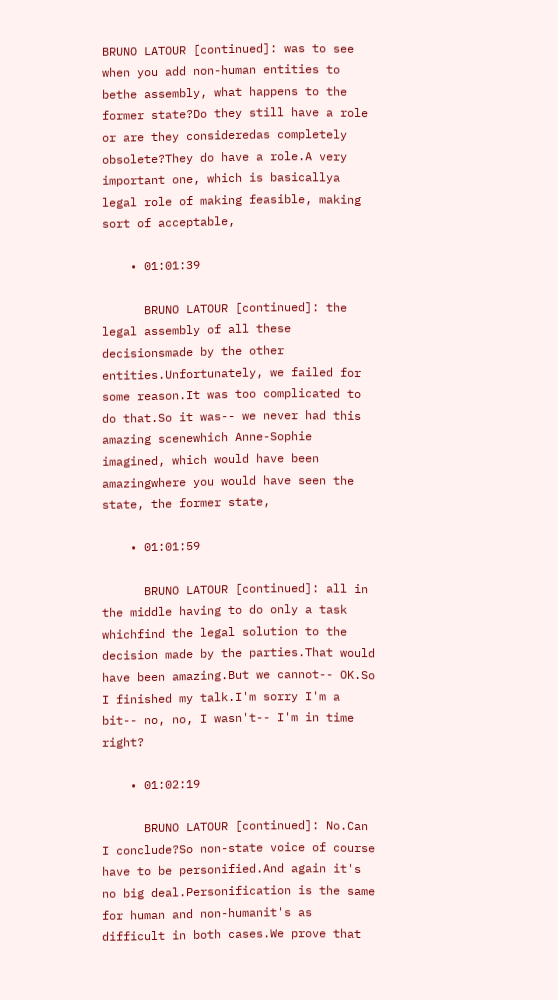BRUNO LATOUR [continued]: was to see when you add non-human entities to bethe assembly, what happens to the former state?Do they still have a role or are they consideredas completely obsolete?They do have a role.A very important one, which is basicallya legal role of making feasible, making sort of acceptable,

    • 01:01:39

      BRUNO LATOUR [continued]: the legal assembly of all these decisionsmade by the other entities.Unfortunately, we failed for some reason.It was too complicated to do that.So it was-- we never had this amazing scenewhich Anne-Sophie imagined, which would have been amazingwhere you would have seen the state, the former state,

    • 01:01:59

      BRUNO LATOUR [continued]: all in the middle having to do only a task whichfind the legal solution to the decision made by the parties.That would have been amazing.But we cannot-- OK.So I finished my talk.I'm sorry I'm a bit-- no, no, I wasn't-- I'm in time right?

    • 01:02:19

      BRUNO LATOUR [continued]: No.Can I conclude?So non-state voice of course have to be personified.And again it's no big deal.Personification is the same for human and non-humanit's as difficult in both cases.We prove that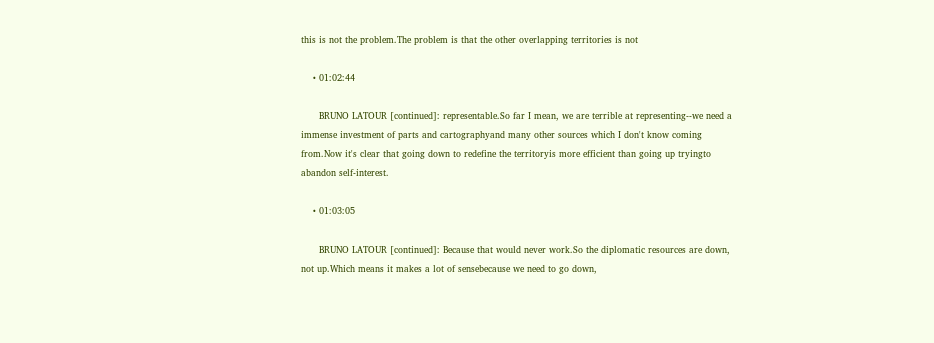this is not the problem.The problem is that the other overlapping territories is not

    • 01:02:44

      BRUNO LATOUR [continued]: representable.So far I mean, we are terrible at representing--we need a immense investment of parts and cartographyand many other sources which I don't know coming from.Now it's clear that going down to redefine the territoryis more efficient than going up tryingto abandon self-interest.

    • 01:03:05

      BRUNO LATOUR [continued]: Because that would never work.So the diplomatic resources are down, not up.Which means it makes a lot of sensebecause we need to go down,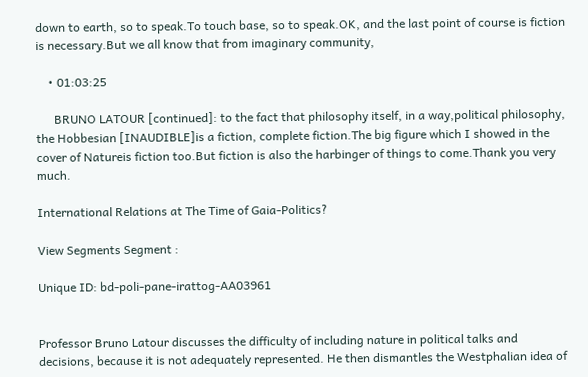down to earth, so to speak.To touch base, so to speak.OK, and the last point of course is fiction is necessary.But we all know that from imaginary community,

    • 01:03:25

      BRUNO LATOUR [continued]: to the fact that philosophy itself, in a way,political philosophy, the Hobbesian [INAUDIBLE]is a fiction, complete fiction.The big figure which I showed in the cover of Natureis fiction too.But fiction is also the harbinger of things to come.Thank you very much.

International Relations at The Time of Gaia-Politics?

View Segments Segment :

Unique ID: bd-poli-pane-irattog-AA03961


Professor Bruno Latour discusses the difficulty of including nature in political talks and decisions, because it is not adequately represented. He then dismantles the Westphalian idea of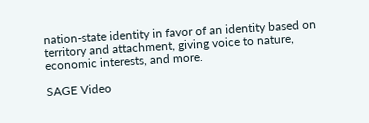nation-state identity in favor of an identity based on territory and attachment, giving voice to nature, economic interests, and more.

SAGE Video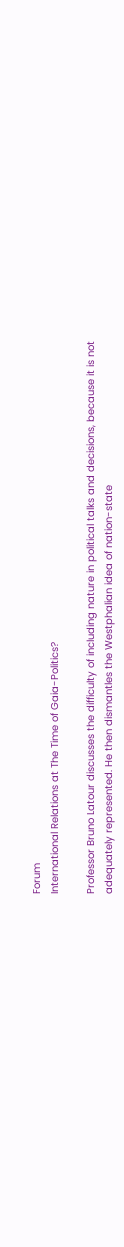Forum
International Relations at The Time of Gaia-Politics?

Professor Bruno Latour discusses the difficulty of including nature in political talks and decisions, because it is not adequately represented. He then dismantles the Westphalian idea of nation-state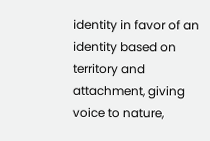identity in favor of an identity based on territory and attachment, giving voice to nature,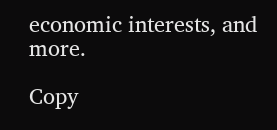economic interests, and more.

Copy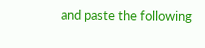and paste the following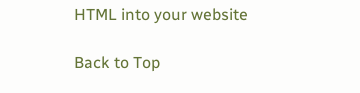HTML into your website

Back to Top